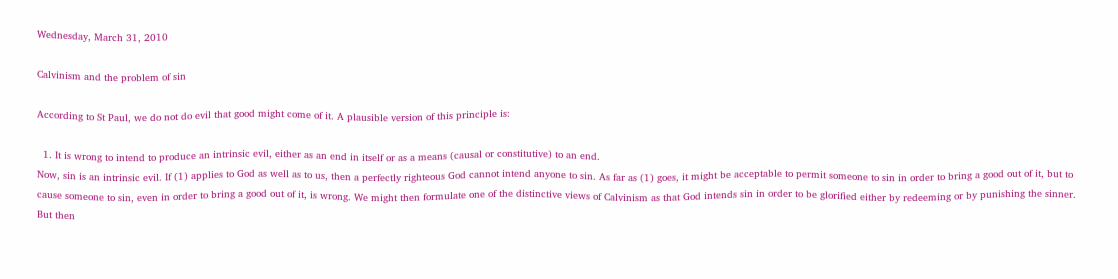Wednesday, March 31, 2010

Calvinism and the problem of sin

According to St Paul, we do not do evil that good might come of it. A plausible version of this principle is:

  1. It is wrong to intend to produce an intrinsic evil, either as an end in itself or as a means (causal or constitutive) to an end.
Now, sin is an intrinsic evil. If (1) applies to God as well as to us, then a perfectly righteous God cannot intend anyone to sin. As far as (1) goes, it might be acceptable to permit someone to sin in order to bring a good out of it, but to cause someone to sin, even in order to bring a good out of it, is wrong. We might then formulate one of the distinctive views of Calvinism as that God intends sin in order to be glorified either by redeeming or by punishing the sinner. But then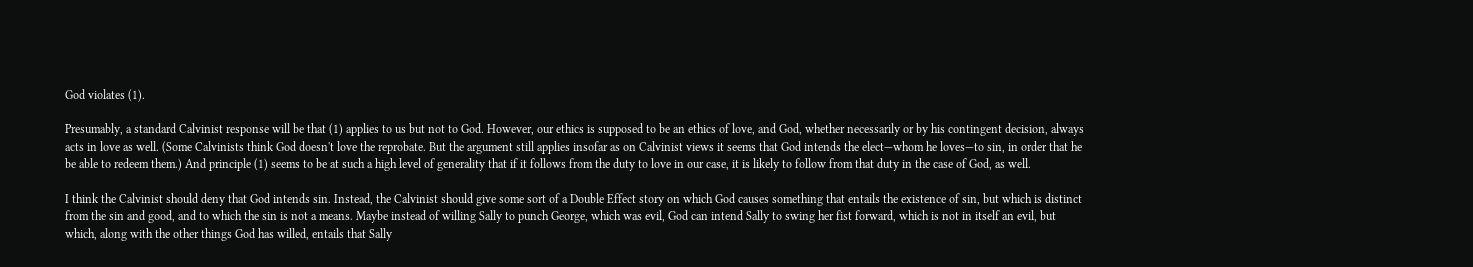God violates (1).

Presumably, a standard Calvinist response will be that (1) applies to us but not to God. However, our ethics is supposed to be an ethics of love, and God, whether necessarily or by his contingent decision, always acts in love as well. (Some Calvinists think God doesn't love the reprobate. But the argument still applies insofar as on Calvinist views it seems that God intends the elect—whom he loves—to sin, in order that he be able to redeem them.) And principle (1) seems to be at such a high level of generality that if it follows from the duty to love in our case, it is likely to follow from that duty in the case of God, as well.

I think the Calvinist should deny that God intends sin. Instead, the Calvinist should give some sort of a Double Effect story on which God causes something that entails the existence of sin, but which is distinct from the sin and good, and to which the sin is not a means. Maybe instead of willing Sally to punch George, which was evil, God can intend Sally to swing her fist forward, which is not in itself an evil, but which, along with the other things God has willed, entails that Sally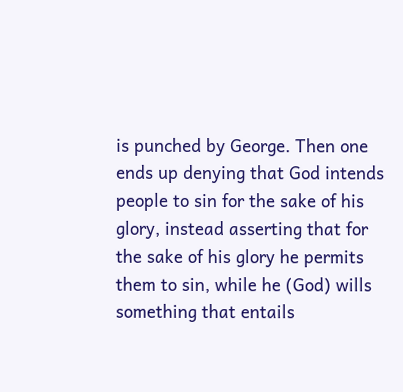is punched by George. Then one ends up denying that God intends people to sin for the sake of his glory, instead asserting that for the sake of his glory he permits them to sin, while he (God) wills something that entails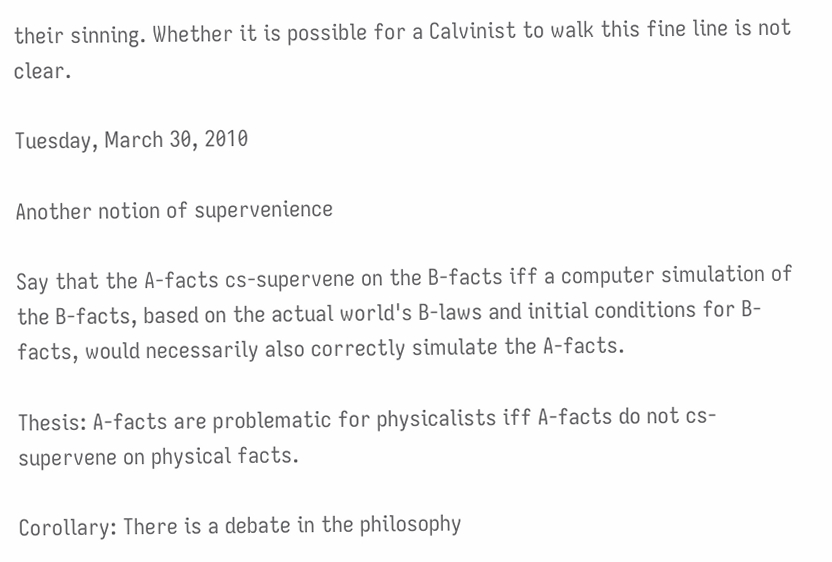their sinning. Whether it is possible for a Calvinist to walk this fine line is not clear.

Tuesday, March 30, 2010

Another notion of supervenience

Say that the A-facts cs-supervene on the B-facts iff a computer simulation of the B-facts, based on the actual world's B-laws and initial conditions for B-facts, would necessarily also correctly simulate the A-facts.

Thesis: A-facts are problematic for physicalists iff A-facts do not cs-supervene on physical facts.

Corollary: There is a debate in the philosophy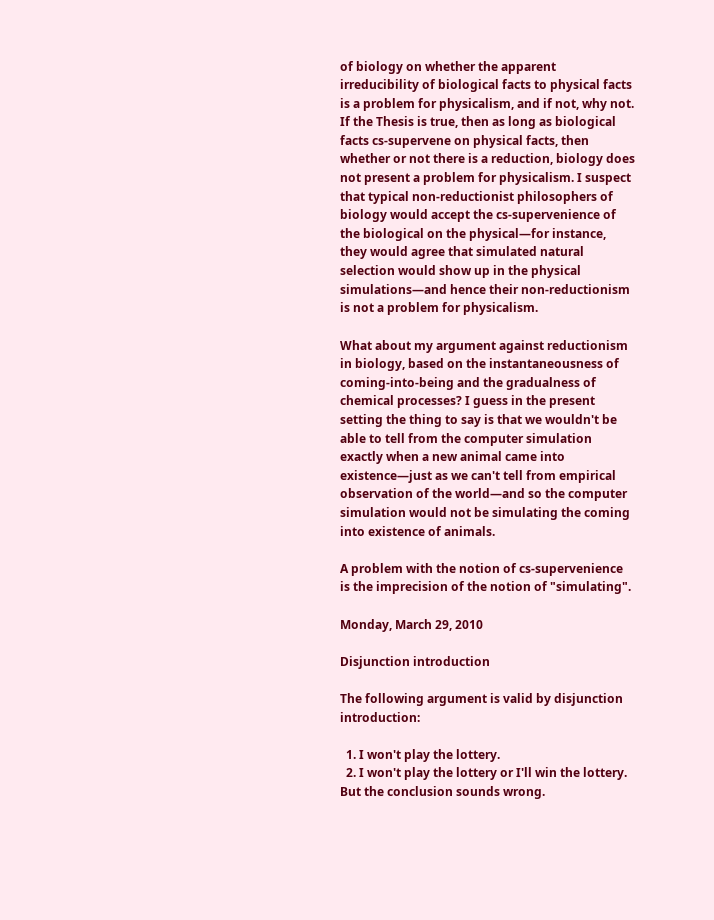of biology on whether the apparent irreducibility of biological facts to physical facts is a problem for physicalism, and if not, why not. If the Thesis is true, then as long as biological facts cs-supervene on physical facts, then whether or not there is a reduction, biology does not present a problem for physicalism. I suspect that typical non-reductionist philosophers of biology would accept the cs-supervenience of the biological on the physical—for instance, they would agree that simulated natural selection would show up in the physical simulations—and hence their non-reductionism is not a problem for physicalism.

What about my argument against reductionism in biology, based on the instantaneousness of coming-into-being and the gradualness of chemical processes? I guess in the present setting the thing to say is that we wouldn't be able to tell from the computer simulation exactly when a new animal came into existence—just as we can't tell from empirical observation of the world—and so the computer simulation would not be simulating the coming into existence of animals.

A problem with the notion of cs-supervenience is the imprecision of the notion of "simulating".

Monday, March 29, 2010

Disjunction introduction

The following argument is valid by disjunction introduction:

  1. I won't play the lottery.
  2. I won't play the lottery or I'll win the lottery.
But the conclusion sounds wrong.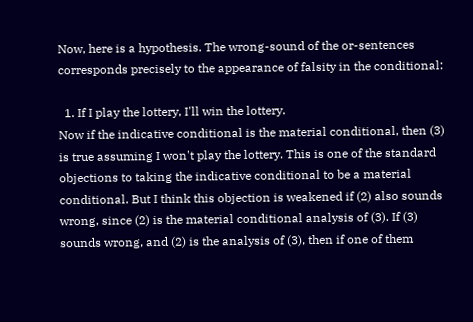Now, here is a hypothesis. The wrong-sound of the or-sentences corresponds precisely to the appearance of falsity in the conditional:

  1. If I play the lottery, I'll win the lottery.
Now if the indicative conditional is the material conditional, then (3) is true assuming I won't play the lottery. This is one of the standard objections to taking the indicative conditional to be a material conditional. But I think this objection is weakened if (2) also sounds wrong, since (2) is the material conditional analysis of (3). If (3) sounds wrong, and (2) is the analysis of (3), then if one of them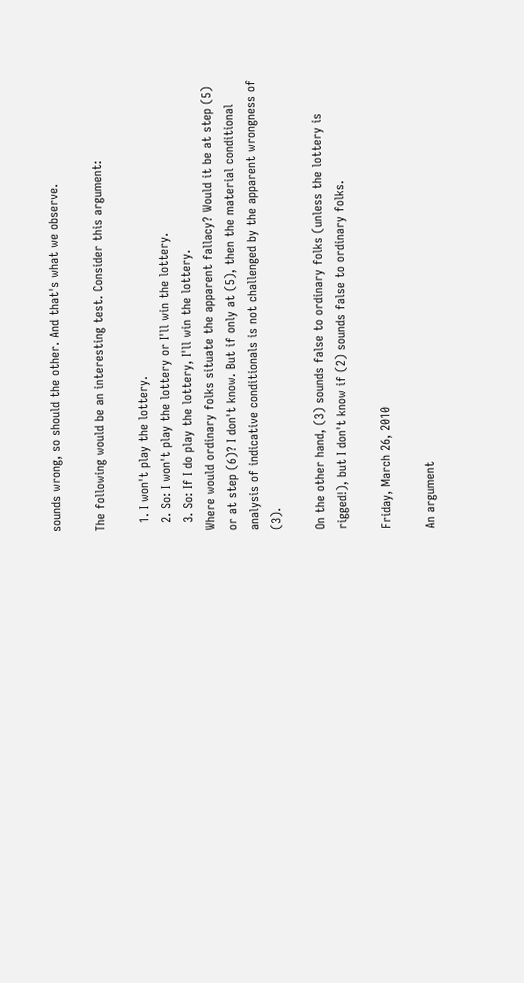sounds wrong, so should the other. And that's what we observe.

The following would be an interesting test. Consider this argument:

  1. I won't play the lottery.
  2. So: I won't play the lottery or I'll win the lottery.
  3. So: If I do play the lottery, I'll win the lottery.
Where would ordinary folks situate the apparent fallacy? Would it be at step (5) or at step (6)? I don't know. But if only at (5), then the material conditional analysis of indicative conditionals is not challenged by the apparent wrongness of (3).

On the other hand, (3) sounds false to ordinary folks (unless the lottery is rigged!), but I don't know if (2) sounds false to ordinary folks.

Friday, March 26, 2010

An argument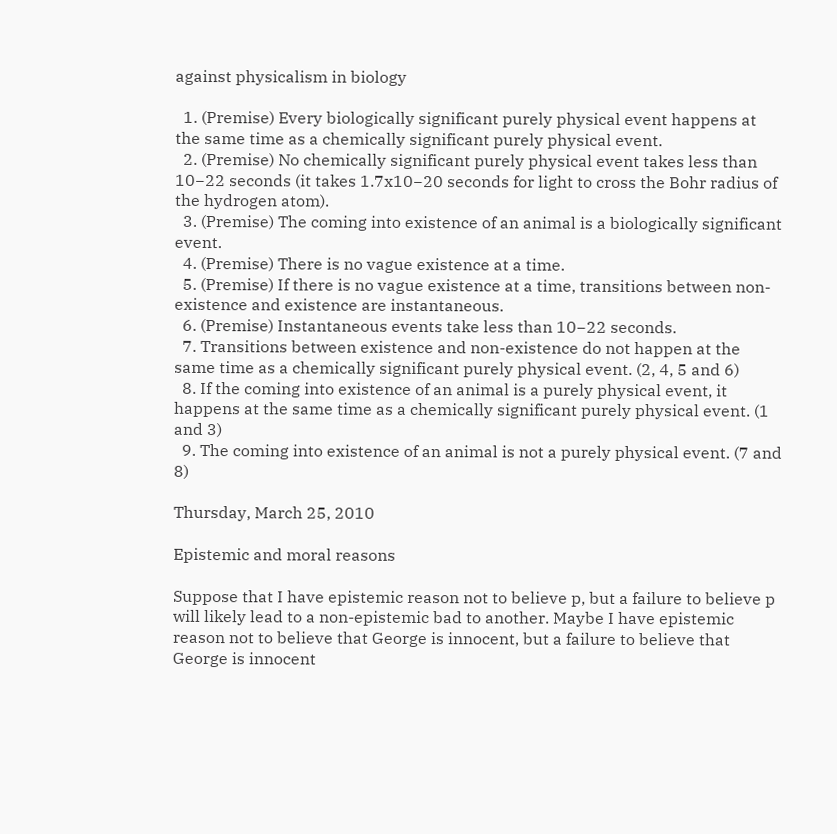against physicalism in biology

  1. (Premise) Every biologically significant purely physical event happens at the same time as a chemically significant purely physical event.
  2. (Premise) No chemically significant purely physical event takes less than 10−22 seconds (it takes 1.7x10−20 seconds for light to cross the Bohr radius of the hydrogen atom).
  3. (Premise) The coming into existence of an animal is a biologically significant event.
  4. (Premise) There is no vague existence at a time.
  5. (Premise) If there is no vague existence at a time, transitions between non-existence and existence are instantaneous.
  6. (Premise) Instantaneous events take less than 10−22 seconds.
  7. Transitions between existence and non-existence do not happen at the same time as a chemically significant purely physical event. (2, 4, 5 and 6)
  8. If the coming into existence of an animal is a purely physical event, it happens at the same time as a chemically significant purely physical event. (1 and 3)
  9. The coming into existence of an animal is not a purely physical event. (7 and 8)

Thursday, March 25, 2010

Epistemic and moral reasons

Suppose that I have epistemic reason not to believe p, but a failure to believe p will likely lead to a non-epistemic bad to another. Maybe I have epistemic reason not to believe that George is innocent, but a failure to believe that George is innocent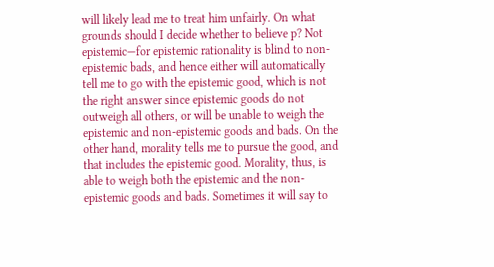will likely lead me to treat him unfairly. On what grounds should I decide whether to believe p? Not epistemic—for epistemic rationality is blind to non-epistemic bads, and hence either will automatically tell me to go with the epistemic good, which is not the right answer since epistemic goods do not outweigh all others, or will be unable to weigh the epistemic and non-epistemic goods and bads. On the other hand, morality tells me to pursue the good, and that includes the epistemic good. Morality, thus, is able to weigh both the epistemic and the non-epistemic goods and bads. Sometimes it will say to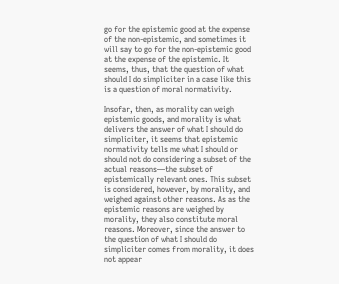go for the epistemic good at the expense of the non-epistemic, and sometimes it will say to go for the non-epistemic good at the expense of the epistemic. It seems, thus, that the question of what should I do simpliciter in a case like this is a question of moral normativity.

Insofar, then, as morality can weigh epistemic goods, and morality is what delivers the answer of what I should do simpliciter, it seems that epistemic normativity tells me what I should or should not do considering a subset of the actual reasons—the subset of epistemically relevant ones. This subset is considered, however, by morality, and weighed against other reasons. As as the epistemic reasons are weighed by morality, they also constitute moral reasons. Moreover, since the answer to the question of what I should do simpliciter comes from morality, it does not appear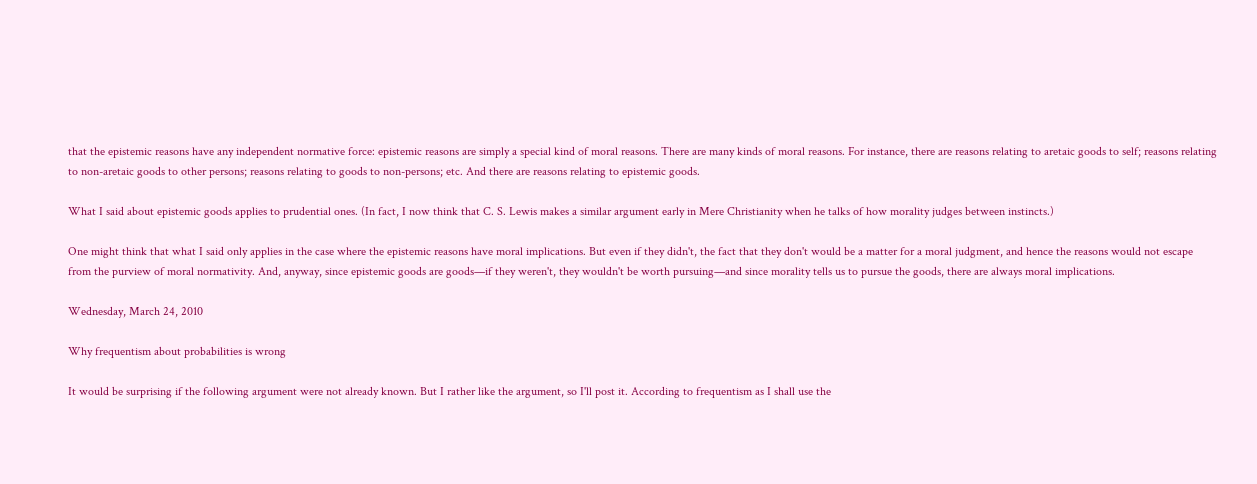that the epistemic reasons have any independent normative force: epistemic reasons are simply a special kind of moral reasons. There are many kinds of moral reasons. For instance, there are reasons relating to aretaic goods to self; reasons relating to non-aretaic goods to other persons; reasons relating to goods to non-persons; etc. And there are reasons relating to epistemic goods.

What I said about epistemic goods applies to prudential ones. (In fact, I now think that C. S. Lewis makes a similar argument early in Mere Christianity when he talks of how morality judges between instincts.)

One might think that what I said only applies in the case where the epistemic reasons have moral implications. But even if they didn't, the fact that they don't would be a matter for a moral judgment, and hence the reasons would not escape from the purview of moral normativity. And, anyway, since epistemic goods are goods—if they weren't, they wouldn't be worth pursuing—and since morality tells us to pursue the goods, there are always moral implications.

Wednesday, March 24, 2010

Why frequentism about probabilities is wrong

It would be surprising if the following argument were not already known. But I rather like the argument, so I'll post it. According to frequentism as I shall use the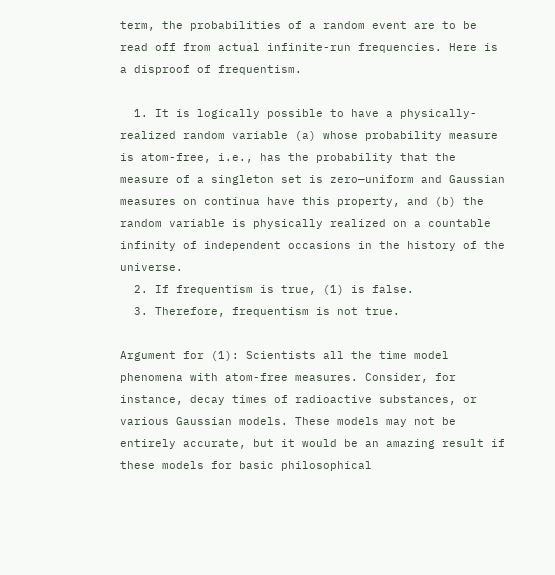term, the probabilities of a random event are to be read off from actual infinite-run frequencies. Here is a disproof of frequentism.

  1. It is logically possible to have a physically-realized random variable (a) whose probability measure is atom-free, i.e., has the probability that the measure of a singleton set is zero—uniform and Gaussian measures on continua have this property, and (b) the random variable is physically realized on a countable infinity of independent occasions in the history of the universe.
  2. If frequentism is true, (1) is false.
  3. Therefore, frequentism is not true.

Argument for (1): Scientists all the time model phenomena with atom-free measures. Consider, for instance, decay times of radioactive substances, or various Gaussian models. These models may not be entirely accurate, but it would be an amazing result if these models for basic philosophical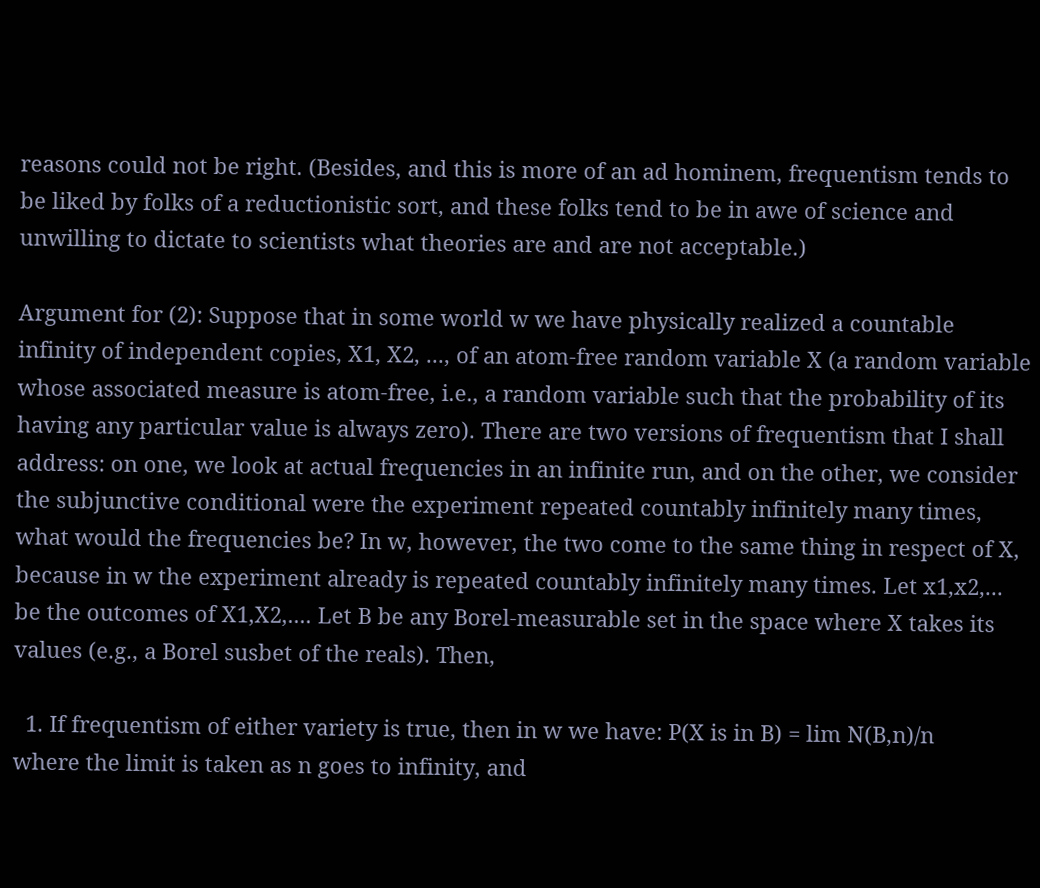reasons could not be right. (Besides, and this is more of an ad hominem, frequentism tends to be liked by folks of a reductionistic sort, and these folks tend to be in awe of science and unwilling to dictate to scientists what theories are and are not acceptable.)

Argument for (2): Suppose that in some world w we have physically realized a countable infinity of independent copies, X1, X2, ..., of an atom-free random variable X (a random variable whose associated measure is atom-free, i.e., a random variable such that the probability of its having any particular value is always zero). There are two versions of frequentism that I shall address: on one, we look at actual frequencies in an infinite run, and on the other, we consider the subjunctive conditional were the experiment repeated countably infinitely many times, what would the frequencies be? In w, however, the two come to the same thing in respect of X, because in w the experiment already is repeated countably infinitely many times. Let x1,x2,... be the outcomes of X1,X2,.... Let B be any Borel-measurable set in the space where X takes its values (e.g., a Borel susbet of the reals). Then,

  1. If frequentism of either variety is true, then in w we have: P(X is in B) = lim N(B,n)/n
where the limit is taken as n goes to infinity, and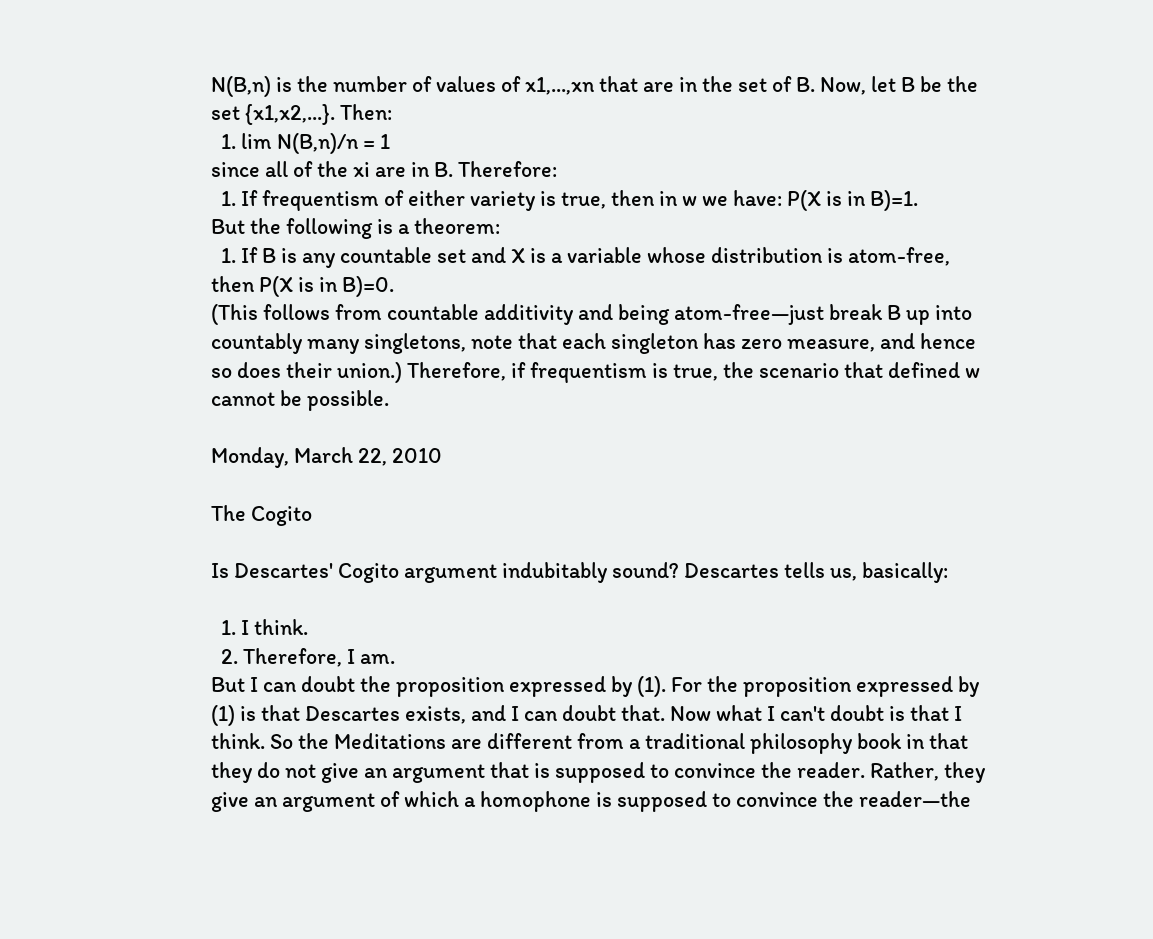N(B,n) is the number of values of x1,...,xn that are in the set of B. Now, let B be the set {x1,x2,...}. Then:
  1. lim N(B,n)/n = 1
since all of the xi are in B. Therefore:
  1. If frequentism of either variety is true, then in w we have: P(X is in B)=1.
But the following is a theorem:
  1. If B is any countable set and X is a variable whose distribution is atom-free, then P(X is in B)=0.
(This follows from countable additivity and being atom-free—just break B up into countably many singletons, note that each singleton has zero measure, and hence so does their union.) Therefore, if frequentism is true, the scenario that defined w cannot be possible.

Monday, March 22, 2010

The Cogito

Is Descartes' Cogito argument indubitably sound? Descartes tells us, basically:

  1. I think.
  2. Therefore, I am.
But I can doubt the proposition expressed by (1). For the proposition expressed by (1) is that Descartes exists, and I can doubt that. Now what I can't doubt is that I think. So the Meditations are different from a traditional philosophy book in that they do not give an argument that is supposed to convince the reader. Rather, they give an argument of which a homophone is supposed to convince the reader—the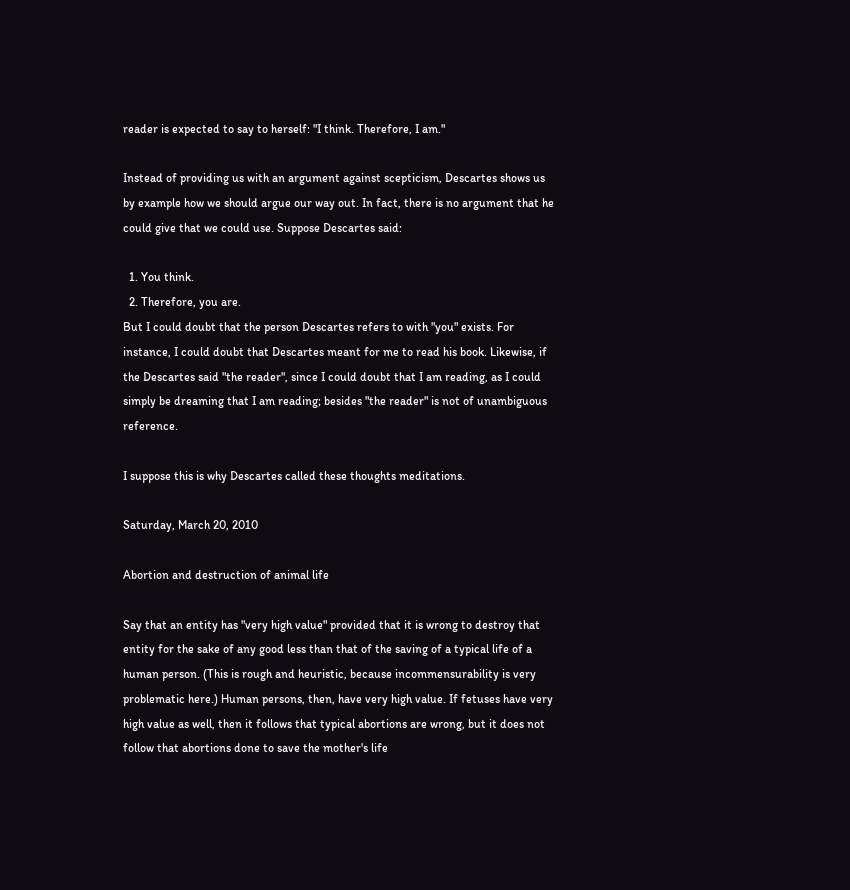reader is expected to say to herself: "I think. Therefore, I am."

Instead of providing us with an argument against scepticism, Descartes shows us by example how we should argue our way out. In fact, there is no argument that he could give that we could use. Suppose Descartes said:

  1. You think.
  2. Therefore, you are.
But I could doubt that the person Descartes refers to with "you" exists. For instance, I could doubt that Descartes meant for me to read his book. Likewise, if the Descartes said "the reader", since I could doubt that I am reading, as I could simply be dreaming that I am reading; besides "the reader" is not of unambiguous reference.

I suppose this is why Descartes called these thoughts meditations.

Saturday, March 20, 2010

Abortion and destruction of animal life

Say that an entity has "very high value" provided that it is wrong to destroy that entity for the sake of any good less than that of the saving of a typical life of a human person. (This is rough and heuristic, because incommensurability is very problematic here.) Human persons, then, have very high value. If fetuses have very high value as well, then it follows that typical abortions are wrong, but it does not follow that abortions done to save the mother's life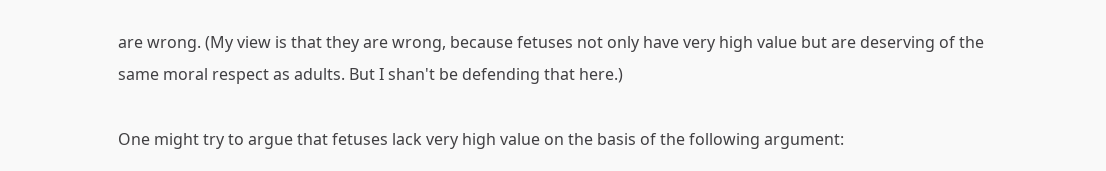are wrong. (My view is that they are wrong, because fetuses not only have very high value but are deserving of the same moral respect as adults. But I shan't be defending that here.)

One might try to argue that fetuses lack very high value on the basis of the following argument: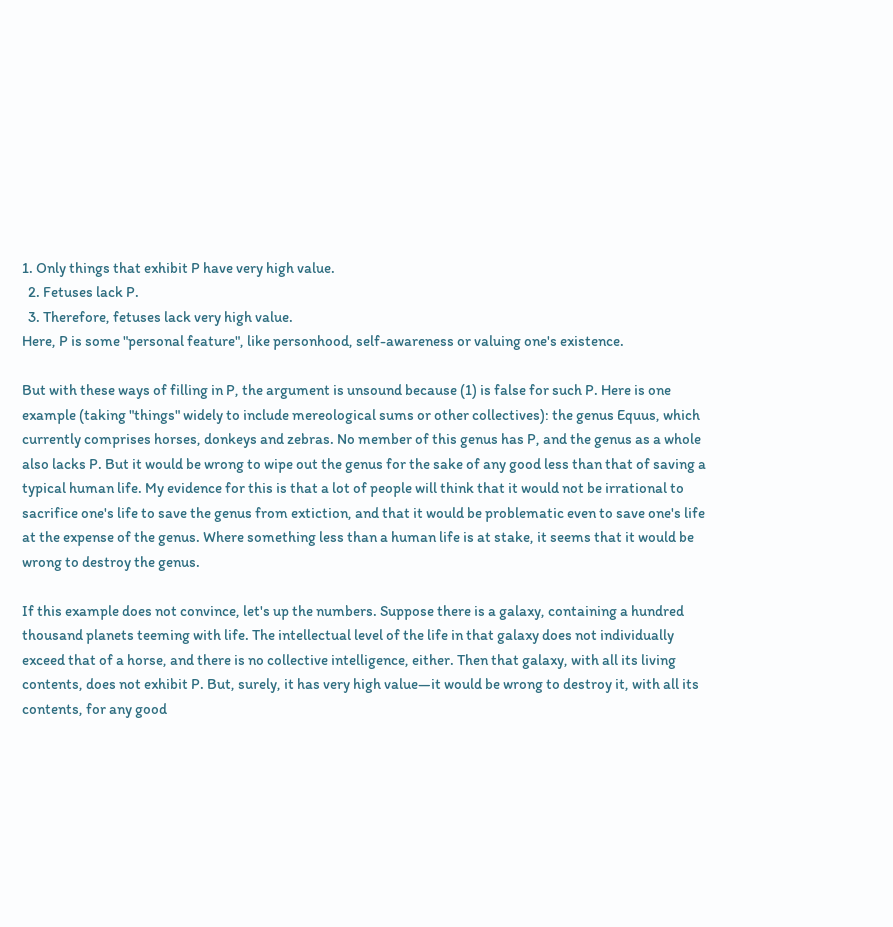1. Only things that exhibit P have very high value.
  2. Fetuses lack P.
  3. Therefore, fetuses lack very high value.
Here, P is some "personal feature", like personhood, self-awareness or valuing one's existence.

But with these ways of filling in P, the argument is unsound because (1) is false for such P. Here is one example (taking "things" widely to include mereological sums or other collectives): the genus Equus, which currently comprises horses, donkeys and zebras. No member of this genus has P, and the genus as a whole also lacks P. But it would be wrong to wipe out the genus for the sake of any good less than that of saving a typical human life. My evidence for this is that a lot of people will think that it would not be irrational to sacrifice one's life to save the genus from extiction, and that it would be problematic even to save one's life at the expense of the genus. Where something less than a human life is at stake, it seems that it would be wrong to destroy the genus.

If this example does not convince, let's up the numbers. Suppose there is a galaxy, containing a hundred thousand planets teeming with life. The intellectual level of the life in that galaxy does not individually exceed that of a horse, and there is no collective intelligence, either. Then that galaxy, with all its living contents, does not exhibit P. But, surely, it has very high value—it would be wrong to destroy it, with all its contents, for any good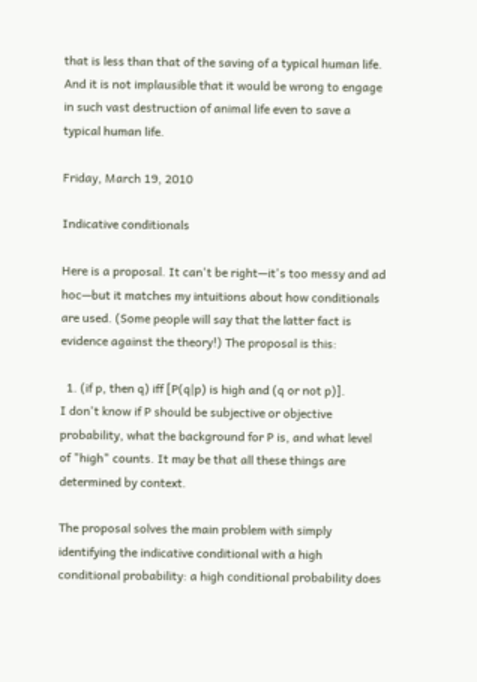that is less than that of the saving of a typical human life. And it is not implausible that it would be wrong to engage in such vast destruction of animal life even to save a typical human life.

Friday, March 19, 2010

Indicative conditionals

Here is a proposal. It can't be right—it's too messy and ad hoc—but it matches my intuitions about how conditionals are used. (Some people will say that the latter fact is evidence against the theory!) The proposal is this:

  1. (if p, then q) iff [P(q|p) is high and (q or not p)].
I don't know if P should be subjective or objective probability, what the background for P is, and what level of "high" counts. It may be that all these things are determined by context.

The proposal solves the main problem with simply identifying the indicative conditional with a high conditional probability: a high conditional probability does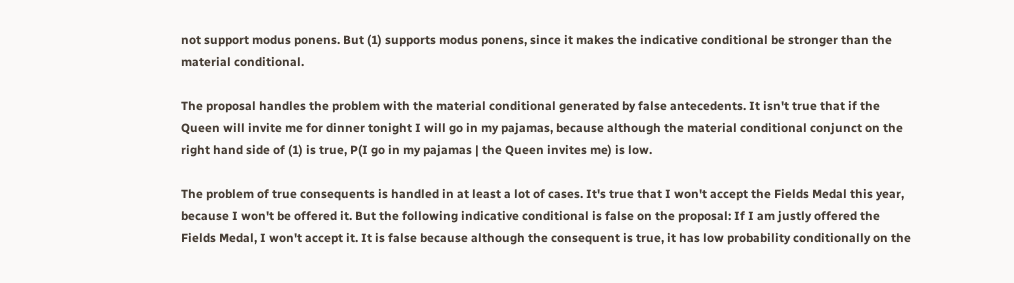not support modus ponens. But (1) supports modus ponens, since it makes the indicative conditional be stronger than the material conditional.

The proposal handles the problem with the material conditional generated by false antecedents. It isn't true that if the Queen will invite me for dinner tonight I will go in my pajamas, because although the material conditional conjunct on the right hand side of (1) is true, P(I go in my pajamas | the Queen invites me) is low.

The problem of true consequents is handled in at least a lot of cases. It's true that I won't accept the Fields Medal this year, because I won't be offered it. But the following indicative conditional is false on the proposal: If I am justly offered the Fields Medal, I won't accept it. It is false because although the consequent is true, it has low probability conditionally on the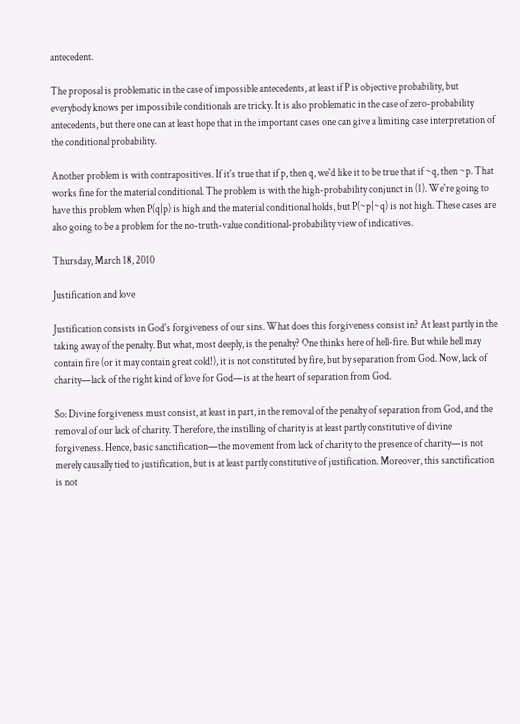antecedent.

The proposal is problematic in the case of impossible antecedents, at least if P is objective probability, but everybody knows per impossibile conditionals are tricky. It is also problematic in the case of zero-probability antecedents, but there one can at least hope that in the important cases one can give a limiting case interpretation of the conditional probability.

Another problem is with contrapositives. If it's true that if p, then q, we'd like it to be true that if ~q, then ~p. That works fine for the material conditional. The problem is with the high-probability conjunct in (1). We're going to have this problem when P(q|p) is high and the material conditional holds, but P(~p|~q) is not high. These cases are also going to be a problem for the no-truth-value conditional-probability view of indicatives.

Thursday, March 18, 2010

Justification and love

Justification consists in God's forgiveness of our sins. What does this forgiveness consist in? At least partly in the taking away of the penalty. But what, most deeply, is the penalty? One thinks here of hell-fire. But while hell may contain fire (or it may contain great cold!), it is not constituted by fire, but by separation from God. Now, lack of charity—lack of the right kind of love for God—is at the heart of separation from God.

So: Divine forgiveness must consist, at least in part, in the removal of the penalty of separation from God, and the removal of our lack of charity. Therefore, the instilling of charity is at least partly constitutive of divine forgiveness. Hence, basic sanctification—the movement from lack of charity to the presence of charity—is not merely causally tied to justification, but is at least partly constitutive of justification. Moreover, this sanctification is not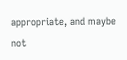appropriate, and maybe not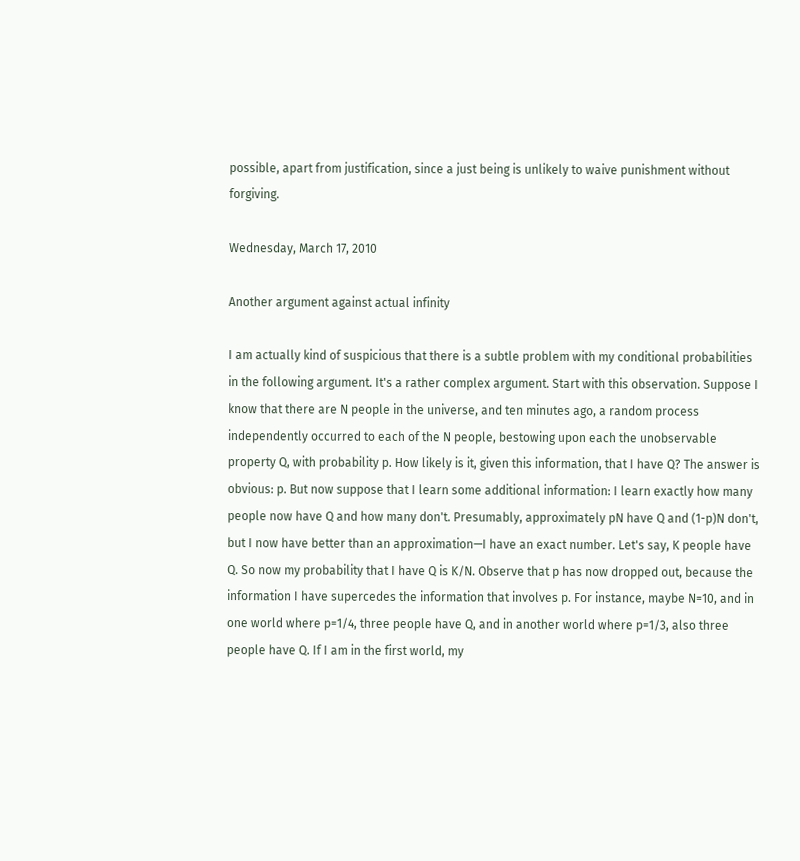possible, apart from justification, since a just being is unlikely to waive punishment without forgiving.

Wednesday, March 17, 2010

Another argument against actual infinity

I am actually kind of suspicious that there is a subtle problem with my conditional probabilities in the following argument. It's a rather complex argument. Start with this observation. Suppose I know that there are N people in the universe, and ten minutes ago, a random process independently occurred to each of the N people, bestowing upon each the unobservable property Q, with probability p. How likely is it, given this information, that I have Q? The answer is obvious: p. But now suppose that I learn some additional information: I learn exactly how many people now have Q and how many don't. Presumably, approximately pN have Q and (1-p)N don't, but I now have better than an approximation—I have an exact number. Let's say, K people have Q. So now my probability that I have Q is K/N. Observe that p has now dropped out, because the information I have supercedes the information that involves p. For instance, maybe N=10, and in one world where p=1/4, three people have Q, and in another world where p=1/3, also three people have Q. If I am in the first world, my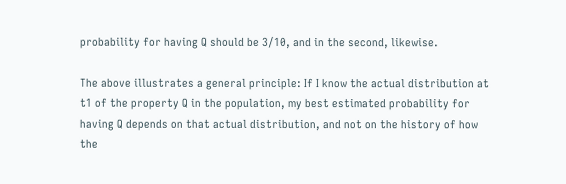probability for having Q should be 3/10, and in the second, likewise.

The above illustrates a general principle: If I know the actual distribution at t1 of the property Q in the population, my best estimated probability for having Q depends on that actual distribution, and not on the history of how the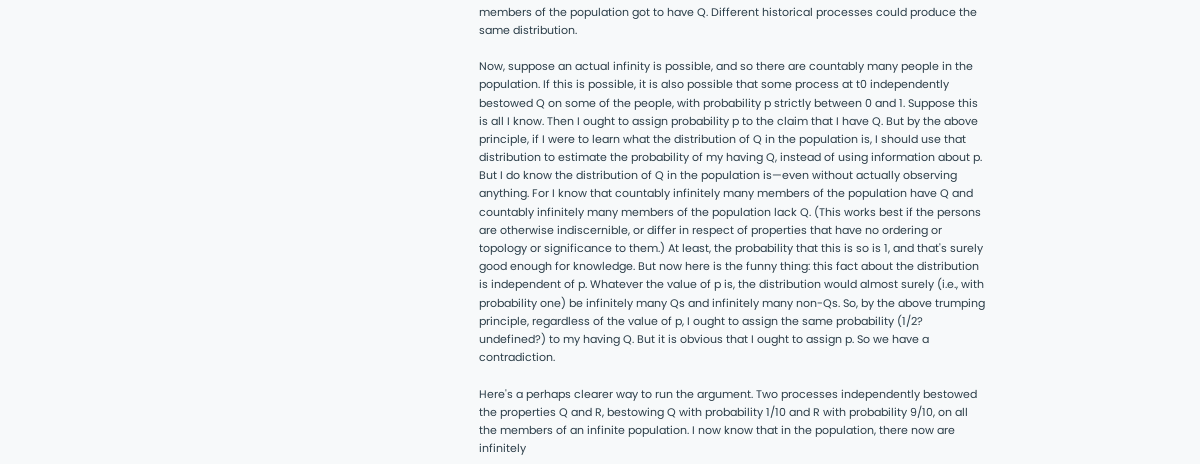members of the population got to have Q. Different historical processes could produce the same distribution.

Now, suppose an actual infinity is possible, and so there are countably many people in the population. If this is possible, it is also possible that some process at t0 independently bestowed Q on some of the people, with probability p strictly between 0 and 1. Suppose this is all I know. Then I ought to assign probability p to the claim that I have Q. But by the above principle, if I were to learn what the distribution of Q in the population is, I should use that distribution to estimate the probability of my having Q, instead of using information about p. But I do know the distribution of Q in the population is—even without actually observing anything. For I know that countably infinitely many members of the population have Q and countably infinitely many members of the population lack Q. (This works best if the persons are otherwise indiscernible, or differ in respect of properties that have no ordering or topology or significance to them.) At least, the probability that this is so is 1, and that's surely good enough for knowledge. But now here is the funny thing: this fact about the distribution is independent of p. Whatever the value of p is, the distribution would almost surely (i.e., with probability one) be infinitely many Qs and infinitely many non-Qs. So, by the above trumping principle, regardless of the value of p, I ought to assign the same probability (1/2? undefined?) to my having Q. But it is obvious that I ought to assign p. So we have a contradiction.

Here's a perhaps clearer way to run the argument. Two processes independently bestowed the properties Q and R, bestowing Q with probability 1/10 and R with probability 9/10, on all the members of an infinite population. I now know that in the population, there now are infinitely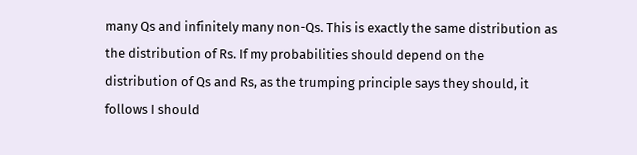many Qs and infinitely many non-Qs. This is exactly the same distribution as the distribution of Rs. If my probabilities should depend on the distribution of Qs and Rs, as the trumping principle says they should, it follows I should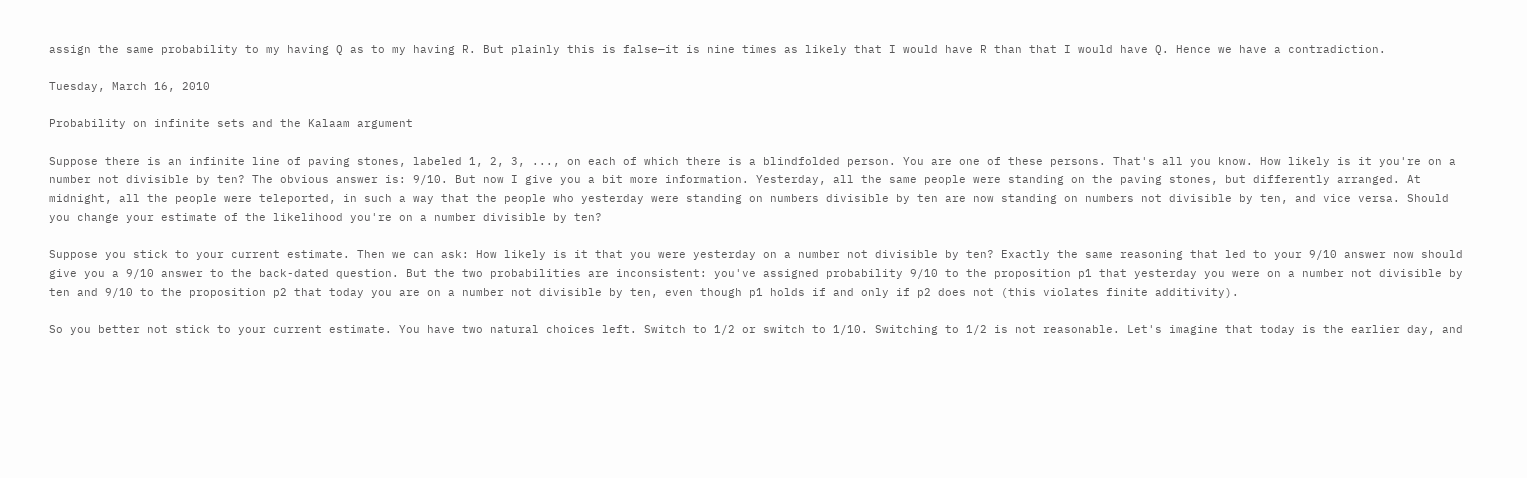assign the same probability to my having Q as to my having R. But plainly this is false—it is nine times as likely that I would have R than that I would have Q. Hence we have a contradiction.

Tuesday, March 16, 2010

Probability on infinite sets and the Kalaam argument

Suppose there is an infinite line of paving stones, labeled 1, 2, 3, ..., on each of which there is a blindfolded person. You are one of these persons. That's all you know. How likely is it you're on a number not divisible by ten? The obvious answer is: 9/10. But now I give you a bit more information. Yesterday, all the same people were standing on the paving stones, but differently arranged. At midnight, all the people were teleported, in such a way that the people who yesterday were standing on numbers divisible by ten are now standing on numbers not divisible by ten, and vice versa. Should you change your estimate of the likelihood you're on a number divisible by ten?

Suppose you stick to your current estimate. Then we can ask: How likely is it that you were yesterday on a number not divisible by ten? Exactly the same reasoning that led to your 9/10 answer now should give you a 9/10 answer to the back-dated question. But the two probabilities are inconsistent: you've assigned probability 9/10 to the proposition p1 that yesterday you were on a number not divisible by ten and 9/10 to the proposition p2 that today you are on a number not divisible by ten, even though p1 holds if and only if p2 does not (this violates finite additivity).

So you better not stick to your current estimate. You have two natural choices left. Switch to 1/2 or switch to 1/10. Switching to 1/2 is not reasonable. Let's imagine that today is the earlier day, and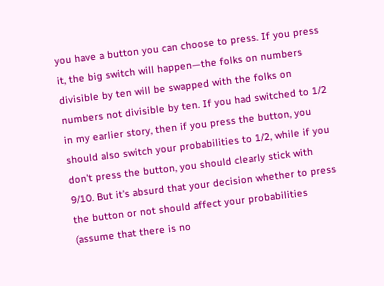you have a button you can choose to press. If you press it, the big switch will happen—the folks on numbers divisible by ten will be swapped with the folks on numbers not divisible by ten. If you had switched to 1/2 in my earlier story, then if you press the button, you should also switch your probabilities to 1/2, while if you don't press the button, you should clearly stick with 9/10. But it's absurd that your decision whether to press the button or not should affect your probabilities (assume that there is no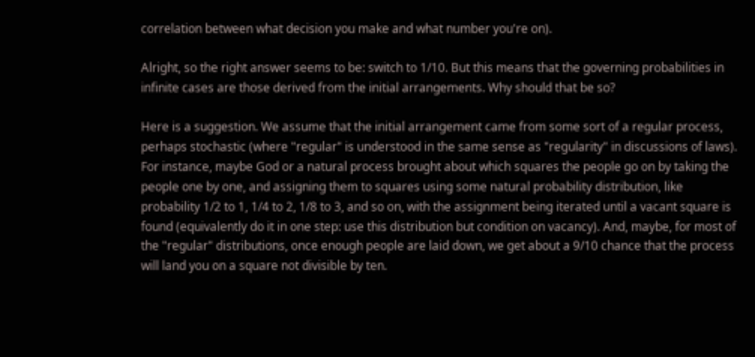correlation between what decision you make and what number you're on).

Alright, so the right answer seems to be: switch to 1/10. But this means that the governing probabilities in infinite cases are those derived from the initial arrangements. Why should that be so?

Here is a suggestion. We assume that the initial arrangement came from some sort of a regular process, perhaps stochastic (where "regular" is understood in the same sense as "regularity" in discussions of laws). For instance, maybe God or a natural process brought about which squares the people go on by taking the people one by one, and assigning them to squares using some natural probability distribution, like probability 1/2 to 1, 1/4 to 2, 1/8 to 3, and so on, with the assignment being iterated until a vacant square is found (equivalently do it in one step: use this distribution but condition on vacancy). And, maybe, for most of the "regular" distributions, once enough people are laid down, we get about a 9/10 chance that the process will land you on a square not divisible by ten.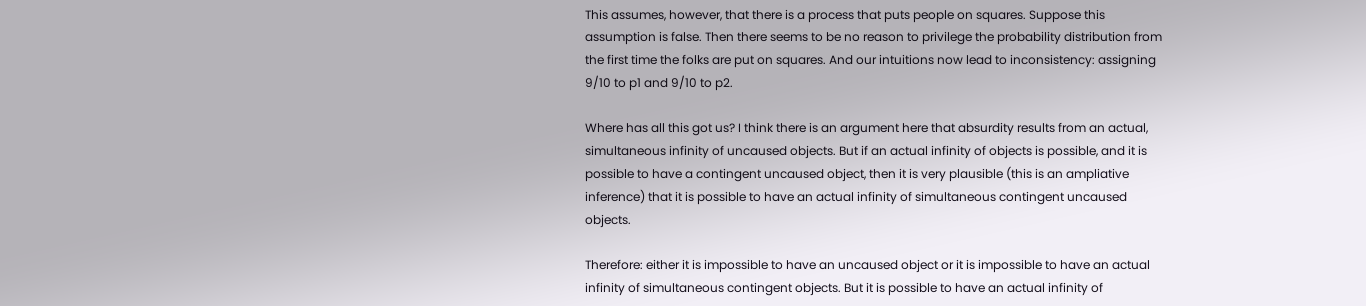This assumes, however, that there is a process that puts people on squares. Suppose this assumption is false. Then there seems to be no reason to privilege the probability distribution from the first time the folks are put on squares. And our intuitions now lead to inconsistency: assigning 9/10 to p1 and 9/10 to p2.

Where has all this got us? I think there is an argument here that absurdity results from an actual, simultaneous infinity of uncaused objects. But if an actual infinity of objects is possible, and it is possible to have a contingent uncaused object, then it is very plausible (this is an ampliative inference) that it is possible to have an actual infinity of simultaneous contingent uncaused objects.

Therefore: either it is impossible to have an uncaused object or it is impossible to have an actual infinity of simultaneous contingent objects. But it is possible to have an actual infinity of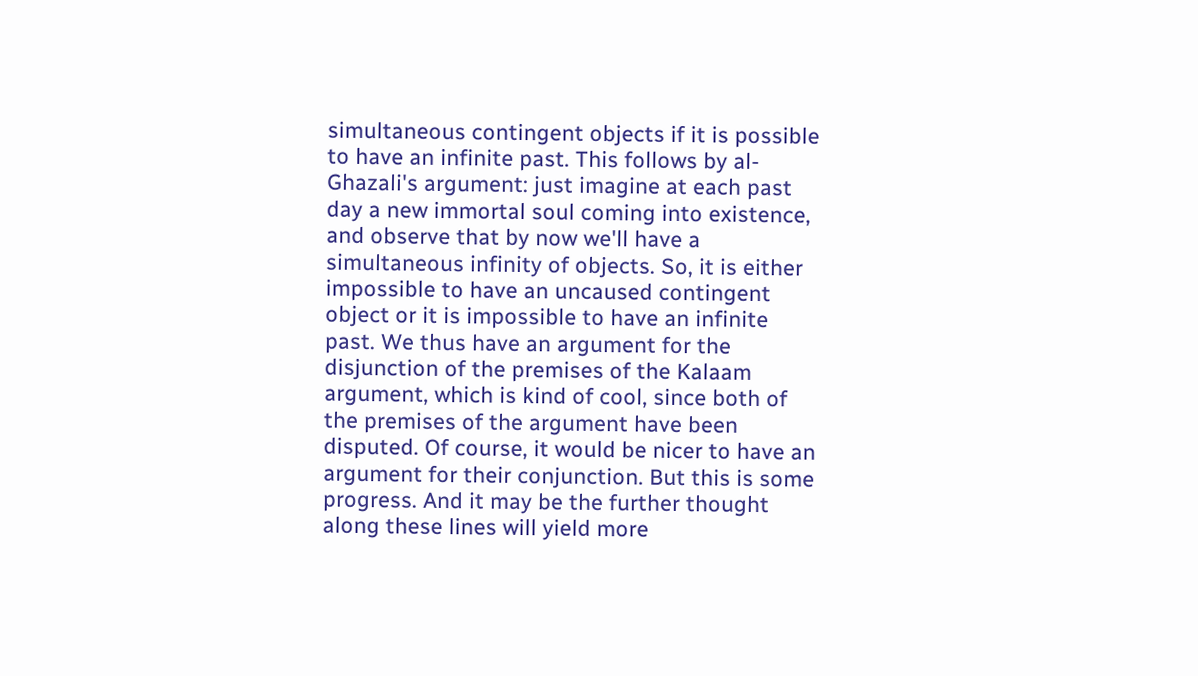simultaneous contingent objects if it is possible to have an infinite past. This follows by al-Ghazali's argument: just imagine at each past day a new immortal soul coming into existence, and observe that by now we'll have a simultaneous infinity of objects. So, it is either impossible to have an uncaused contingent object or it is impossible to have an infinite past. We thus have an argument for the disjunction of the premises of the Kalaam argument, which is kind of cool, since both of the premises of the argument have been disputed. Of course, it would be nicer to have an argument for their conjunction. But this is some progress. And it may be the further thought along these lines will yield more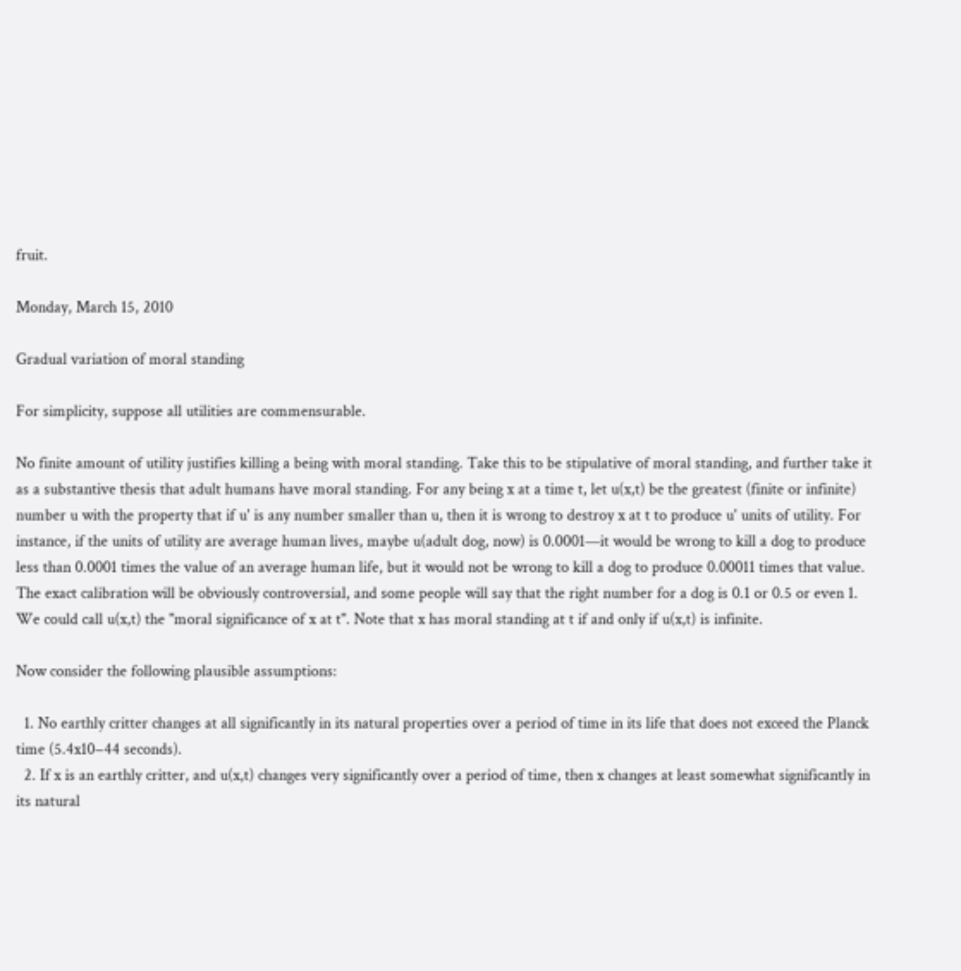fruit.

Monday, March 15, 2010

Gradual variation of moral standing

For simplicity, suppose all utilities are commensurable.

No finite amount of utility justifies killing a being with moral standing. Take this to be stipulative of moral standing, and further take it as a substantive thesis that adult humans have moral standing. For any being x at a time t, let u(x,t) be the greatest (finite or infinite) number u with the property that if u' is any number smaller than u, then it is wrong to destroy x at t to produce u' units of utility. For instance, if the units of utility are average human lives, maybe u(adult dog, now) is 0.0001—it would be wrong to kill a dog to produce less than 0.0001 times the value of an average human life, but it would not be wrong to kill a dog to produce 0.00011 times that value. The exact calibration will be obviously controversial, and some people will say that the right number for a dog is 0.1 or 0.5 or even 1. We could call u(x,t) the "moral significance of x at t". Note that x has moral standing at t if and only if u(x,t) is infinite.

Now consider the following plausible assumptions:

  1. No earthly critter changes at all significantly in its natural properties over a period of time in its life that does not exceed the Planck time (5.4x10−44 seconds).
  2. If x is an earthly critter, and u(x,t) changes very significantly over a period of time, then x changes at least somewhat significantly in its natural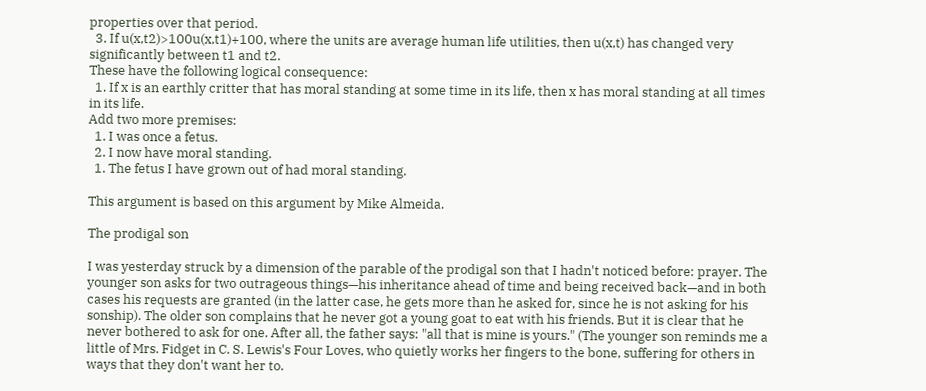properties over that period.
  3. If u(x,t2)>100u(x,t1)+100, where the units are average human life utilities, then u(x,t) has changed very significantly between t1 and t2.
These have the following logical consequence:
  1. If x is an earthly critter that has moral standing at some time in its life, then x has moral standing at all times in its life.
Add two more premises:
  1. I was once a fetus.
  2. I now have moral standing.
  1. The fetus I have grown out of had moral standing.

This argument is based on this argument by Mike Almeida.

The prodigal son

I was yesterday struck by a dimension of the parable of the prodigal son that I hadn't noticed before: prayer. The younger son asks for two outrageous things—his inheritance ahead of time and being received back—and in both cases his requests are granted (in the latter case, he gets more than he asked for, since he is not asking for his sonship). The older son complains that he never got a young goat to eat with his friends. But it is clear that he never bothered to ask for one. After all, the father says: "all that is mine is yours." (The younger son reminds me a little of Mrs. Fidget in C. S. Lewis's Four Loves, who quietly works her fingers to the bone, suffering for others in ways that they don't want her to.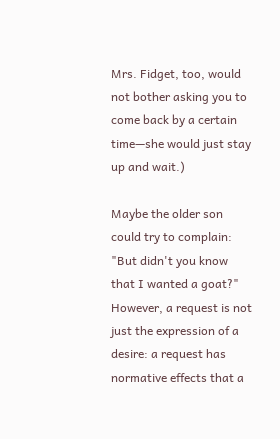Mrs. Fidget, too, would not bother asking you to come back by a certain time—she would just stay up and wait.)

Maybe the older son could try to complain: "But didn't you know that I wanted a goat?" However, a request is not just the expression of a desire: a request has normative effects that a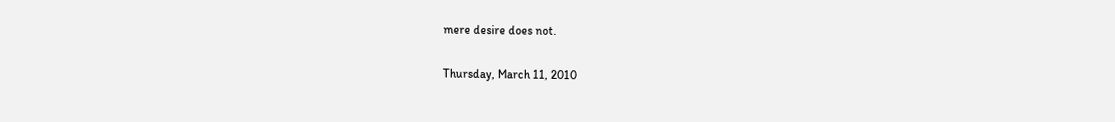mere desire does not.

Thursday, March 11, 2010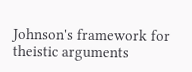Johnson's framework for theistic arguments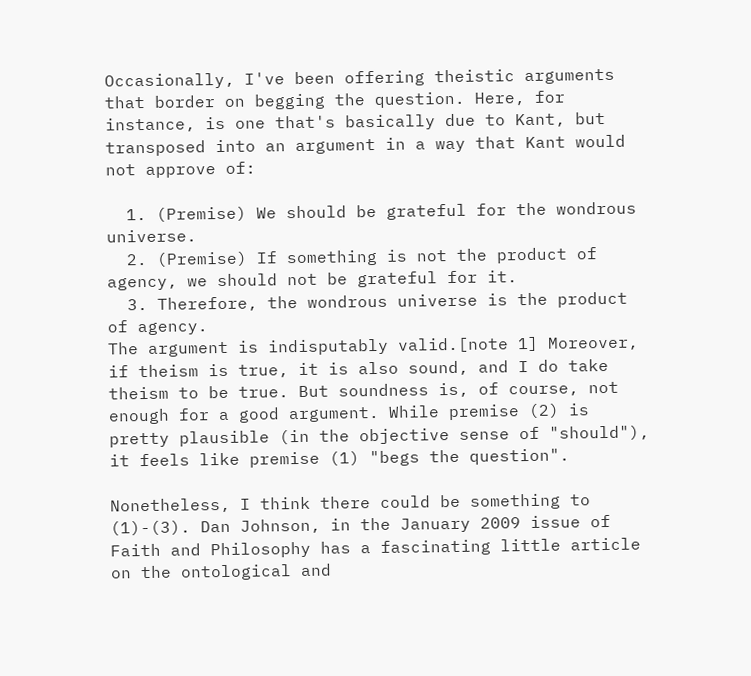Occasionally, I've been offering theistic arguments that border on begging the question. Here, for instance, is one that's basically due to Kant, but transposed into an argument in a way that Kant would not approve of:

  1. (Premise) We should be grateful for the wondrous universe.
  2. (Premise) If something is not the product of agency, we should not be grateful for it.
  3. Therefore, the wondrous universe is the product of agency.
The argument is indisputably valid.[note 1] Moreover, if theism is true, it is also sound, and I do take theism to be true. But soundness is, of course, not enough for a good argument. While premise (2) is pretty plausible (in the objective sense of "should"), it feels like premise (1) "begs the question".

Nonetheless, I think there could be something to (1)-(3). Dan Johnson, in the January 2009 issue of Faith and Philosophy has a fascinating little article on the ontological and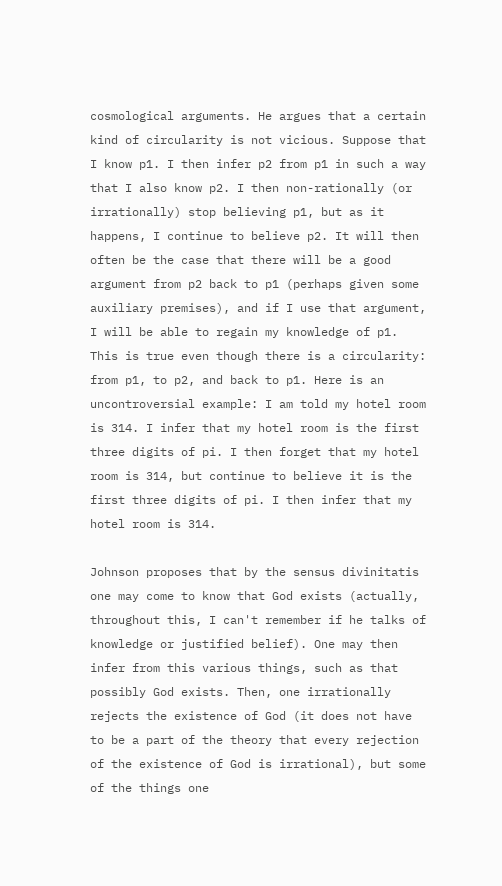cosmological arguments. He argues that a certain kind of circularity is not vicious. Suppose that I know p1. I then infer p2 from p1 in such a way that I also know p2. I then non-rationally (or irrationally) stop believing p1, but as it happens, I continue to believe p2. It will then often be the case that there will be a good argument from p2 back to p1 (perhaps given some auxiliary premises), and if I use that argument, I will be able to regain my knowledge of p1. This is true even though there is a circularity: from p1, to p2, and back to p1. Here is an uncontroversial example: I am told my hotel room is 314. I infer that my hotel room is the first three digits of pi. I then forget that my hotel room is 314, but continue to believe it is the first three digits of pi. I then infer that my hotel room is 314.

Johnson proposes that by the sensus divinitatis one may come to know that God exists (actually, throughout this, I can't remember if he talks of knowledge or justified belief). One may then infer from this various things, such as that possibly God exists. Then, one irrationally rejects the existence of God (it does not have to be a part of the theory that every rejection of the existence of God is irrational), but some of the things one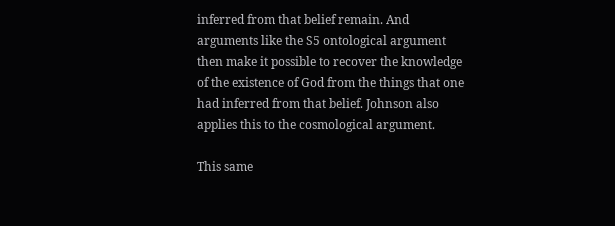inferred from that belief remain. And arguments like the S5 ontological argument then make it possible to recover the knowledge of the existence of God from the things that one had inferred from that belief. Johnson also applies this to the cosmological argument.

This same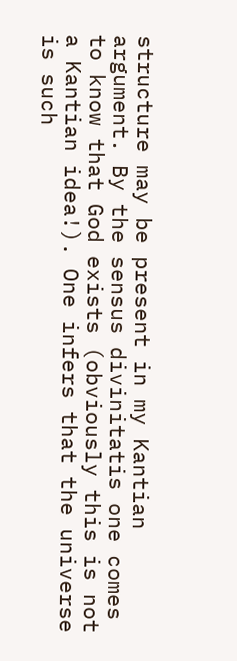structure may be present in my Kantian argument. By the sensus divinitatis one comes to know that God exists (obviously this is not a Kantian idea!). One infers that the universe is such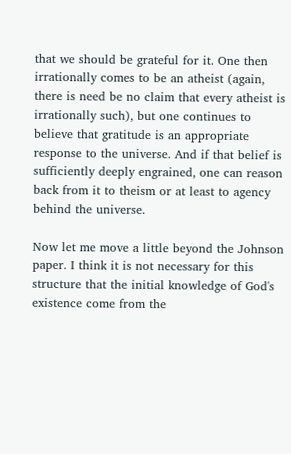that we should be grateful for it. One then irrationally comes to be an atheist (again, there is need be no claim that every atheist is irrationally such), but one continues to believe that gratitude is an appropriate response to the universe. And if that belief is sufficiently deeply engrained, one can reason back from it to theism or at least to agency behind the universe.

Now let me move a little beyond the Johnson paper. I think it is not necessary for this structure that the initial knowledge of God's existence come from the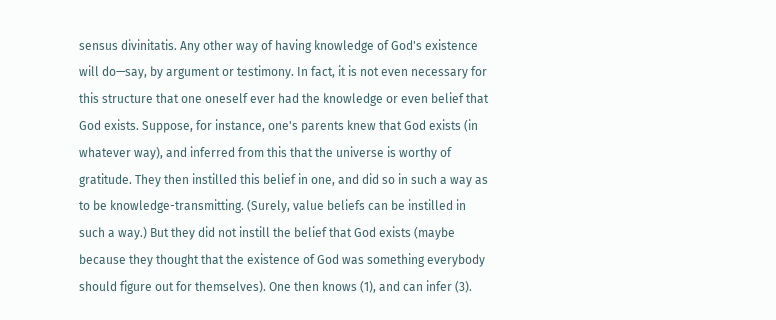sensus divinitatis. Any other way of having knowledge of God's existence will do—say, by argument or testimony. In fact, it is not even necessary for this structure that one oneself ever had the knowledge or even belief that God exists. Suppose, for instance, one's parents knew that God exists (in whatever way), and inferred from this that the universe is worthy of gratitude. They then instilled this belief in one, and did so in such a way as to be knowledge-transmitting. (Surely, value beliefs can be instilled in such a way.) But they did not instill the belief that God exists (maybe because they thought that the existence of God was something everybody should figure out for themselves). One then knows (1), and can infer (3).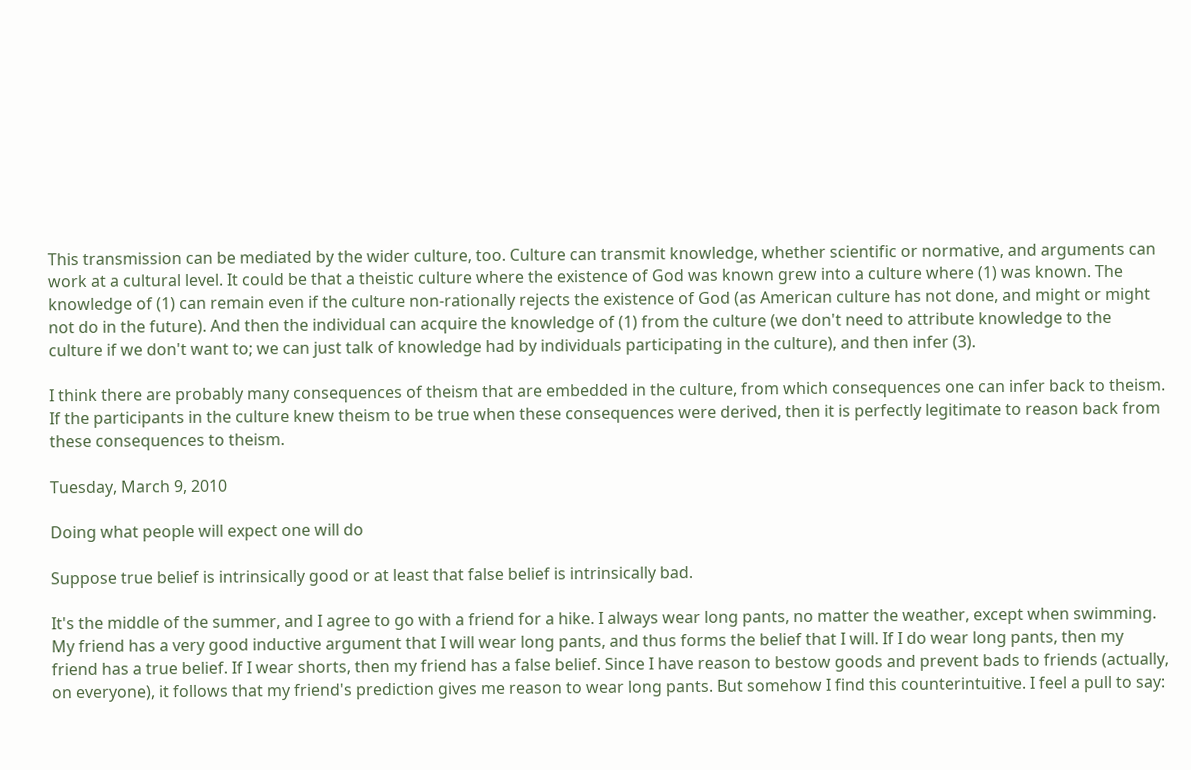This transmission can be mediated by the wider culture, too. Culture can transmit knowledge, whether scientific or normative, and arguments can work at a cultural level. It could be that a theistic culture where the existence of God was known grew into a culture where (1) was known. The knowledge of (1) can remain even if the culture non-rationally rejects the existence of God (as American culture has not done, and might or might not do in the future). And then the individual can acquire the knowledge of (1) from the culture (we don't need to attribute knowledge to the culture if we don't want to; we can just talk of knowledge had by individuals participating in the culture), and then infer (3).

I think there are probably many consequences of theism that are embedded in the culture, from which consequences one can infer back to theism. If the participants in the culture knew theism to be true when these consequences were derived, then it is perfectly legitimate to reason back from these consequences to theism.

Tuesday, March 9, 2010

Doing what people will expect one will do

Suppose true belief is intrinsically good or at least that false belief is intrinsically bad.

It's the middle of the summer, and I agree to go with a friend for a hike. I always wear long pants, no matter the weather, except when swimming. My friend has a very good inductive argument that I will wear long pants, and thus forms the belief that I will. If I do wear long pants, then my friend has a true belief. If I wear shorts, then my friend has a false belief. Since I have reason to bestow goods and prevent bads to friends (actually, on everyone), it follows that my friend's prediction gives me reason to wear long pants. But somehow I find this counterintuitive. I feel a pull to say: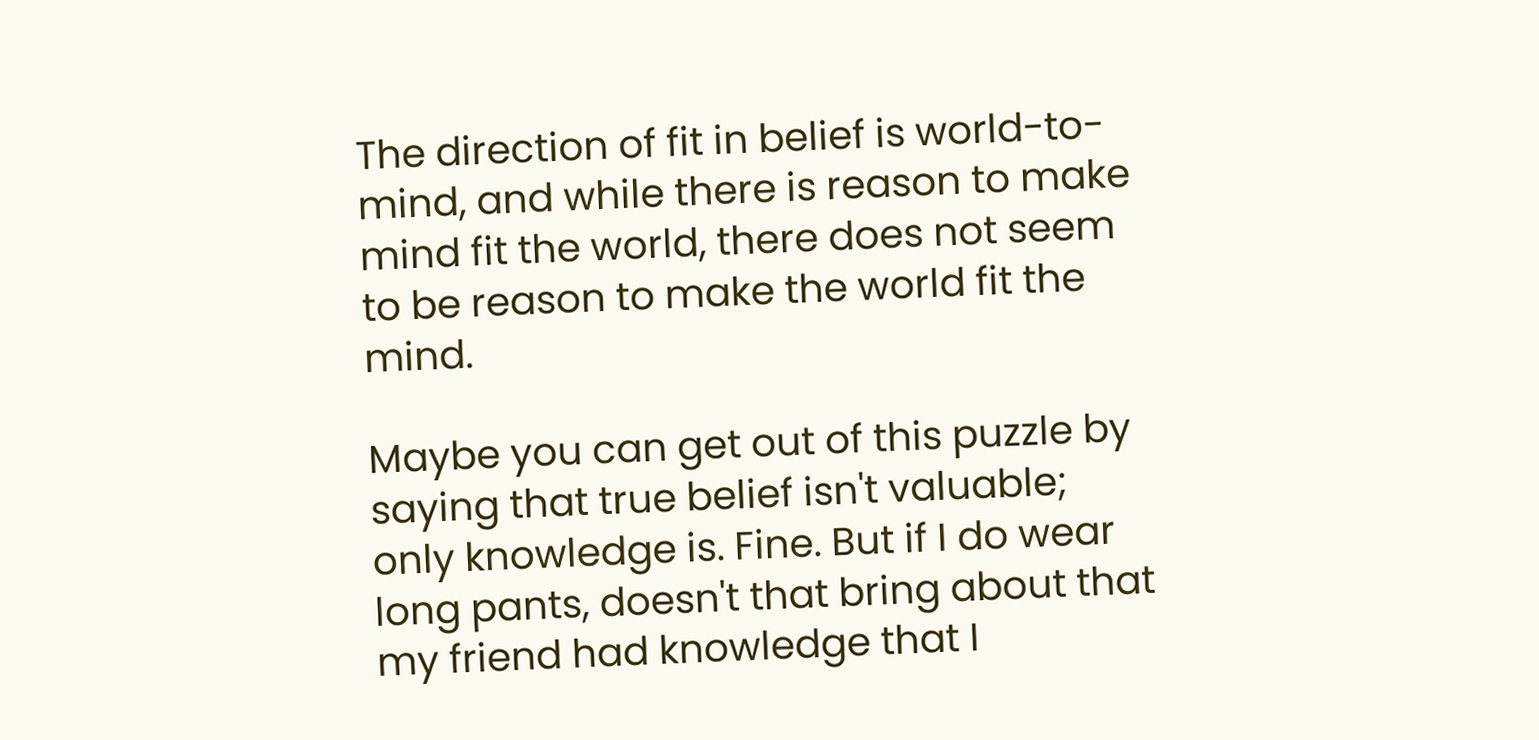The direction of fit in belief is world-to-mind, and while there is reason to make mind fit the world, there does not seem to be reason to make the world fit the mind.

Maybe you can get out of this puzzle by saying that true belief isn't valuable; only knowledge is. Fine. But if I do wear long pants, doesn't that bring about that my friend had knowledge that I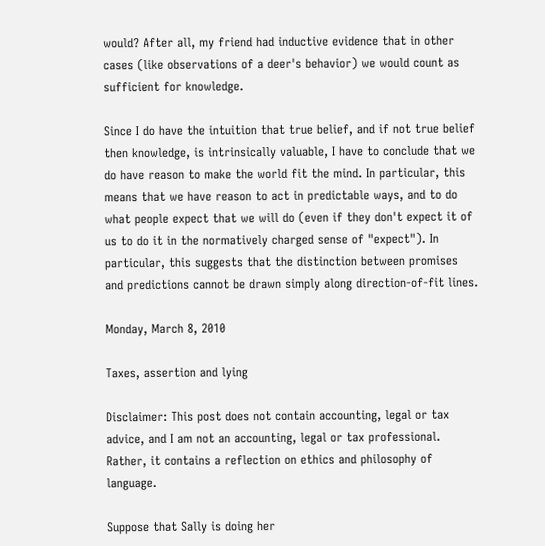would? After all, my friend had inductive evidence that in other cases (like observations of a deer's behavior) we would count as sufficient for knowledge.

Since I do have the intuition that true belief, and if not true belief then knowledge, is intrinsically valuable, I have to conclude that we do have reason to make the world fit the mind. In particular, this means that we have reason to act in predictable ways, and to do what people expect that we will do (even if they don't expect it of us to do it in the normatively charged sense of "expect"). In particular, this suggests that the distinction between promises and predictions cannot be drawn simply along direction-of-fit lines.

Monday, March 8, 2010

Taxes, assertion and lying

Disclaimer: This post does not contain accounting, legal or tax advice, and I am not an accounting, legal or tax professional. Rather, it contains a reflection on ethics and philosophy of language.

Suppose that Sally is doing her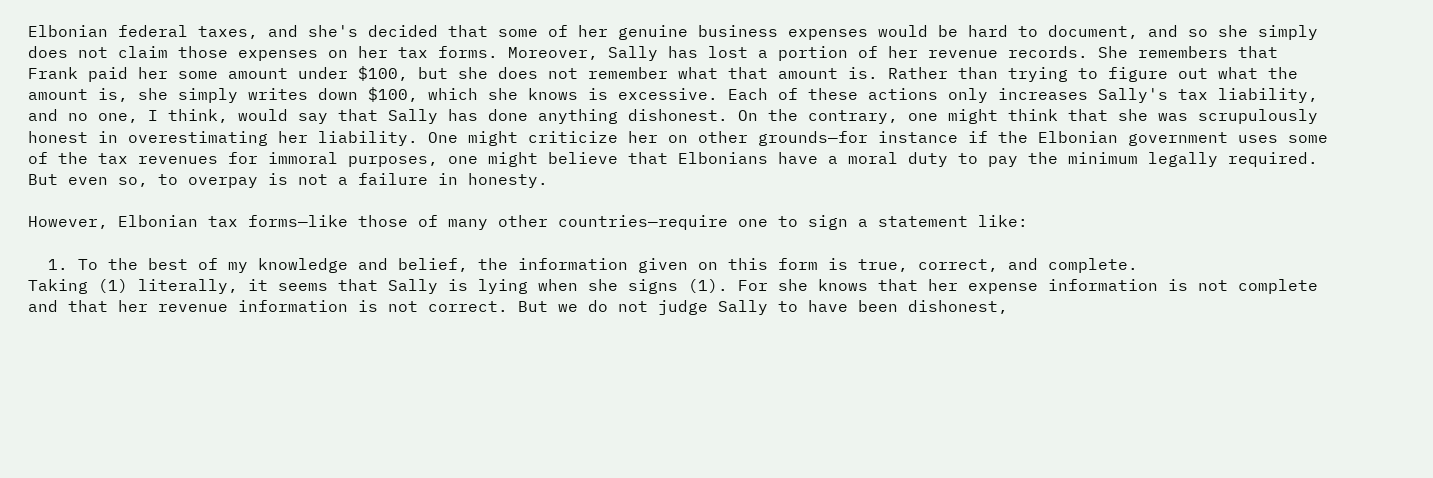Elbonian federal taxes, and she's decided that some of her genuine business expenses would be hard to document, and so she simply does not claim those expenses on her tax forms. Moreover, Sally has lost a portion of her revenue records. She remembers that Frank paid her some amount under $100, but she does not remember what that amount is. Rather than trying to figure out what the amount is, she simply writes down $100, which she knows is excessive. Each of these actions only increases Sally's tax liability, and no one, I think, would say that Sally has done anything dishonest. On the contrary, one might think that she was scrupulously honest in overestimating her liability. One might criticize her on other grounds—for instance if the Elbonian government uses some of the tax revenues for immoral purposes, one might believe that Elbonians have a moral duty to pay the minimum legally required. But even so, to overpay is not a failure in honesty.

However, Elbonian tax forms—like those of many other countries—require one to sign a statement like:

  1. To the best of my knowledge and belief, the information given on this form is true, correct, and complete.
Taking (1) literally, it seems that Sally is lying when she signs (1). For she knows that her expense information is not complete and that her revenue information is not correct. But we do not judge Sally to have been dishonest,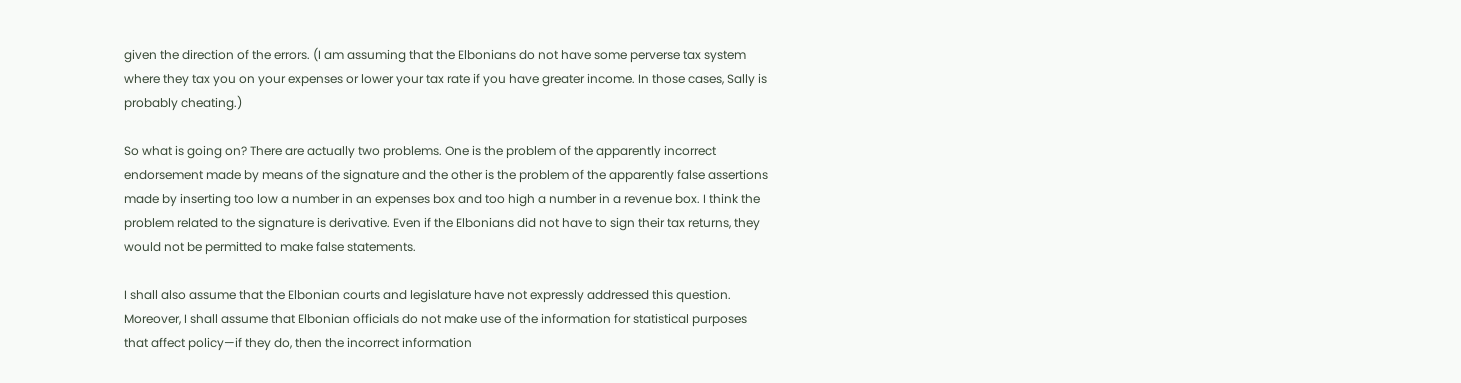given the direction of the errors. (I am assuming that the Elbonians do not have some perverse tax system where they tax you on your expenses or lower your tax rate if you have greater income. In those cases, Sally is probably cheating.)

So what is going on? There are actually two problems. One is the problem of the apparently incorrect endorsement made by means of the signature and the other is the problem of the apparently false assertions made by inserting too low a number in an expenses box and too high a number in a revenue box. I think the problem related to the signature is derivative. Even if the Elbonians did not have to sign their tax returns, they would not be permitted to make false statements.

I shall also assume that the Elbonian courts and legislature have not expressly addressed this question. Moreover, I shall assume that Elbonian officials do not make use of the information for statistical purposes that affect policy—if they do, then the incorrect information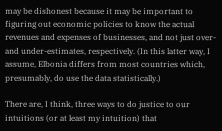may be dishonest because it may be important to figuring out economic policies to know the actual revenues and expenses of businesses, and not just over- and under-estimates, respectively. (In this latter way, I assume, Elbonia differs from most countries which, presumably, do use the data statistically.)

There are, I think, three ways to do justice to our intuitions (or at least my intuition) that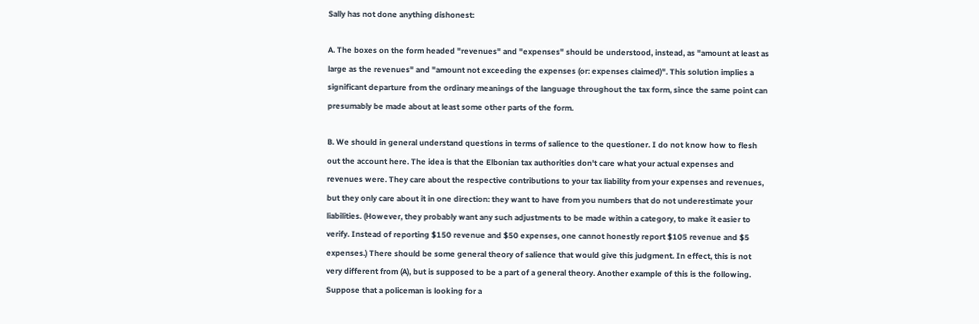Sally has not done anything dishonest:

A. The boxes on the form headed "revenues" and "expenses" should be understood, instead, as "amount at least as large as the revenues" and "amount not exceeding the expenses (or: expenses claimed)". This solution implies a significant departure from the ordinary meanings of the language throughout the tax form, since the same point can presumably be made about at least some other parts of the form.

B. We should in general understand questions in terms of salience to the questioner. I do not know how to flesh out the account here. The idea is that the Elbonian tax authorities don't care what your actual expenses and revenues were. They care about the respective contributions to your tax liability from your expenses and revenues, but they only care about it in one direction: they want to have from you numbers that do not underestimate your liabilities. (However, they probably want any such adjustments to be made within a category, to make it easier to verify. Instead of reporting $150 revenue and $50 expenses, one cannot honestly report $105 revenue and $5 expenses.) There should be some general theory of salience that would give this judgment. In effect, this is not very different from (A), but is supposed to be a part of a general theory. Another example of this is the following. Suppose that a policeman is looking for a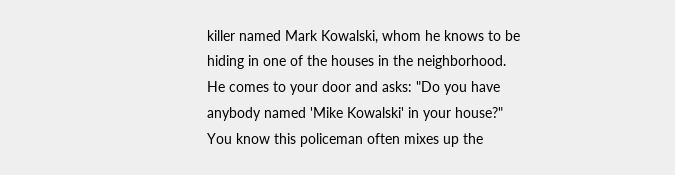killer named Mark Kowalski, whom he knows to be hiding in one of the houses in the neighborhood. He comes to your door and asks: "Do you have anybody named 'Mike Kowalski' in your house?" You know this policeman often mixes up the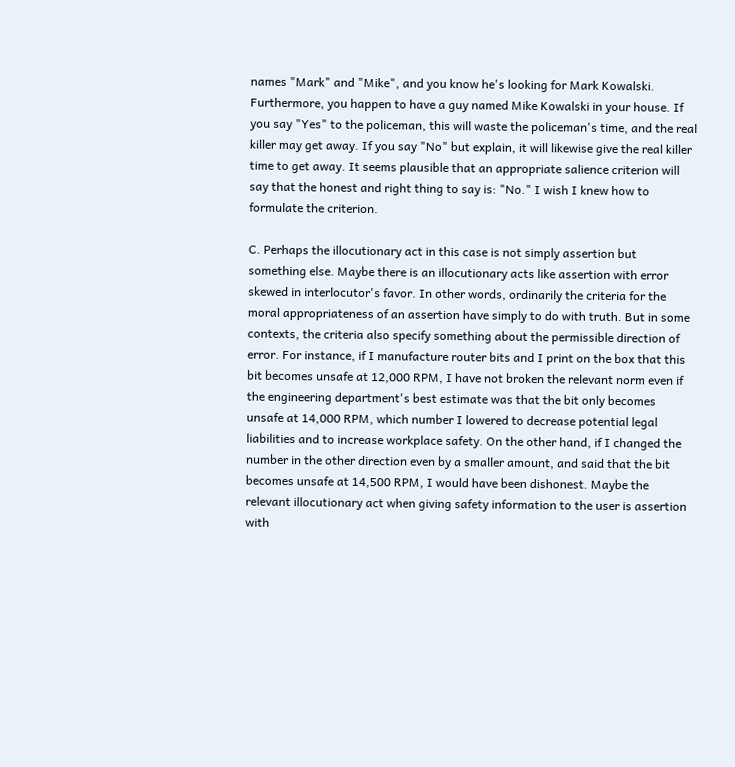names "Mark" and "Mike", and you know he's looking for Mark Kowalski. Furthermore, you happen to have a guy named Mike Kowalski in your house. If you say "Yes" to the policeman, this will waste the policeman's time, and the real killer may get away. If you say "No" but explain, it will likewise give the real killer time to get away. It seems plausible that an appropriate salience criterion will say that the honest and right thing to say is: "No." I wish I knew how to formulate the criterion.

C. Perhaps the illocutionary act in this case is not simply assertion but something else. Maybe there is an illocutionary acts like assertion with error skewed in interlocutor's favor. In other words, ordinarily the criteria for the moral appropriateness of an assertion have simply to do with truth. But in some contexts, the criteria also specify something about the permissible direction of error. For instance, if I manufacture router bits and I print on the box that this bit becomes unsafe at 12,000 RPM, I have not broken the relevant norm even if the engineering department's best estimate was that the bit only becomes unsafe at 14,000 RPM, which number I lowered to decrease potential legal liabilities and to increase workplace safety. On the other hand, if I changed the number in the other direction even by a smaller amount, and said that the bit becomes unsafe at 14,500 RPM, I would have been dishonest. Maybe the relevant illocutionary act when giving safety information to the user is assertion with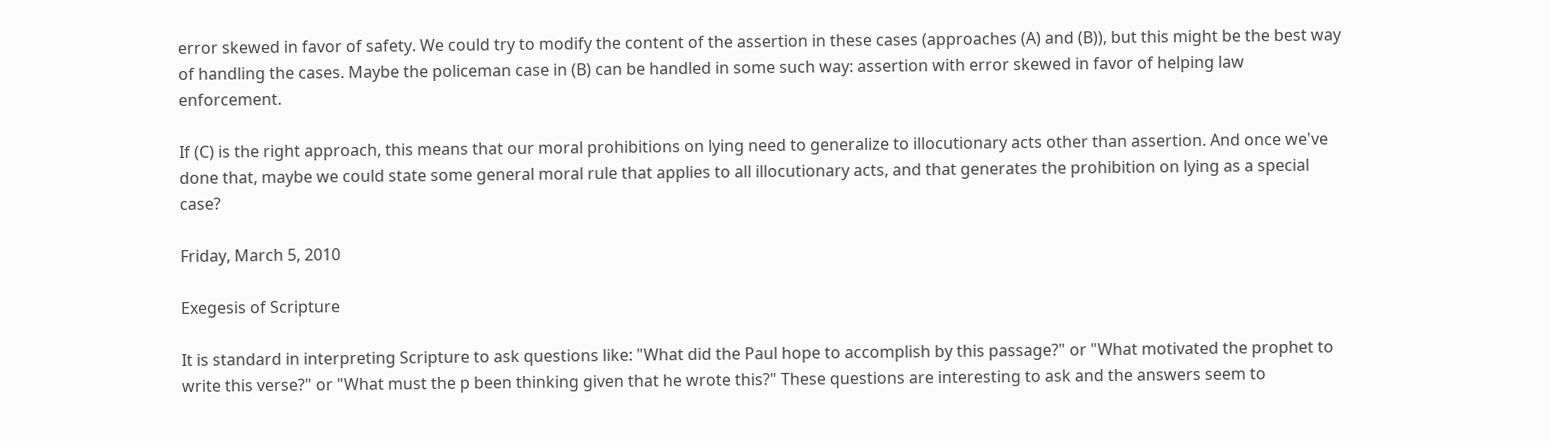error skewed in favor of safety. We could try to modify the content of the assertion in these cases (approaches (A) and (B)), but this might be the best way of handling the cases. Maybe the policeman case in (B) can be handled in some such way: assertion with error skewed in favor of helping law enforcement.

If (C) is the right approach, this means that our moral prohibitions on lying need to generalize to illocutionary acts other than assertion. And once we've done that, maybe we could state some general moral rule that applies to all illocutionary acts, and that generates the prohibition on lying as a special case?

Friday, March 5, 2010

Exegesis of Scripture

It is standard in interpreting Scripture to ask questions like: "What did the Paul hope to accomplish by this passage?" or "What motivated the prophet to write this verse?" or "What must the p been thinking given that he wrote this?" These questions are interesting to ask and the answers seem to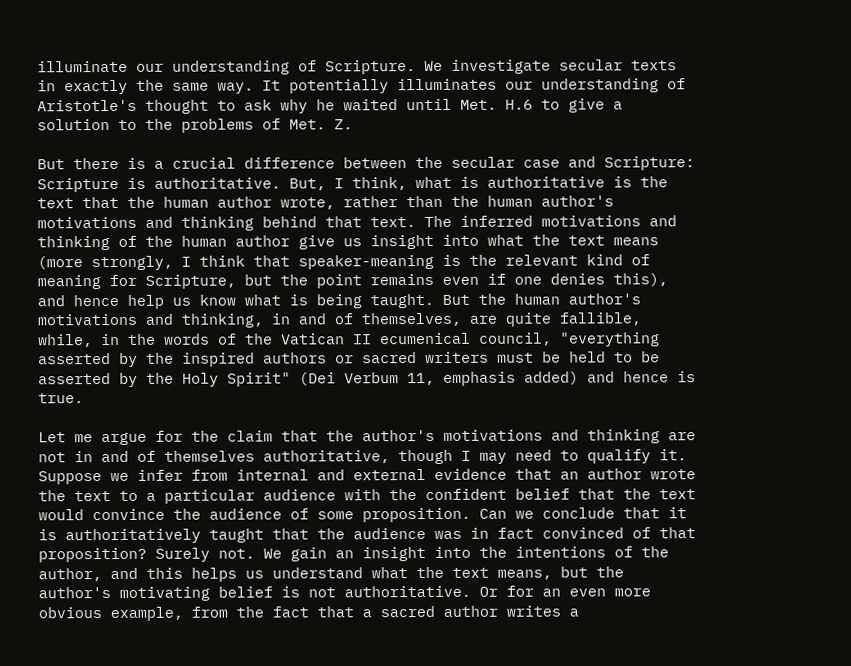illuminate our understanding of Scripture. We investigate secular texts in exactly the same way. It potentially illuminates our understanding of Aristotle's thought to ask why he waited until Met. H.6 to give a solution to the problems of Met. Z.

But there is a crucial difference between the secular case and Scripture: Scripture is authoritative. But, I think, what is authoritative is the text that the human author wrote, rather than the human author's motivations and thinking behind that text. The inferred motivations and thinking of the human author give us insight into what the text means (more strongly, I think that speaker-meaning is the relevant kind of meaning for Scripture, but the point remains even if one denies this), and hence help us know what is being taught. But the human author's motivations and thinking, in and of themselves, are quite fallible, while, in the words of the Vatican II ecumenical council, "everything asserted by the inspired authors or sacred writers must be held to be asserted by the Holy Spirit" (Dei Verbum 11, emphasis added) and hence is true.

Let me argue for the claim that the author's motivations and thinking are not in and of themselves authoritative, though I may need to qualify it. Suppose we infer from internal and external evidence that an author wrote the text to a particular audience with the confident belief that the text would convince the audience of some proposition. Can we conclude that it is authoritatively taught that the audience was in fact convinced of that proposition? Surely not. We gain an insight into the intentions of the author, and this helps us understand what the text means, but the author's motivating belief is not authoritative. Or for an even more obvious example, from the fact that a sacred author writes a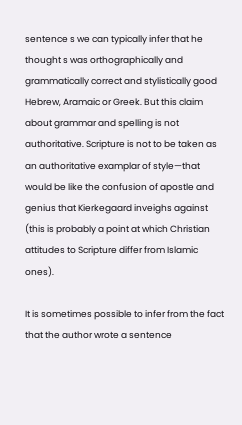sentence s we can typically infer that he thought s was orthographically and grammatically correct and stylistically good Hebrew, Aramaic or Greek. But this claim about grammar and spelling is not authoritative. Scripture is not to be taken as an authoritative examplar of style—that would be like the confusion of apostle and genius that Kierkegaard inveighs against (this is probably a point at which Christian attitudes to Scripture differ from Islamic ones).

It is sometimes possible to infer from the fact that the author wrote a sentence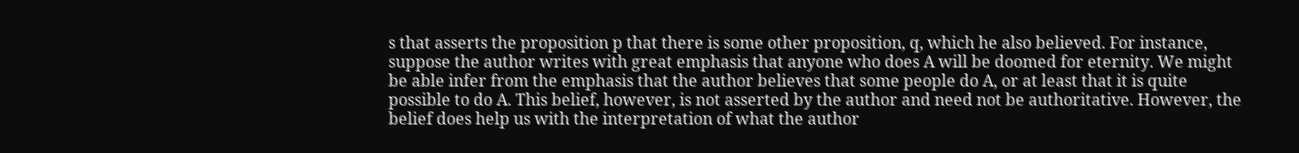s that asserts the proposition p that there is some other proposition, q, which he also believed. For instance, suppose the author writes with great emphasis that anyone who does A will be doomed for eternity. We might be able infer from the emphasis that the author believes that some people do A, or at least that it is quite possible to do A. This belief, however, is not asserted by the author and need not be authoritative. However, the belief does help us with the interpretation of what the author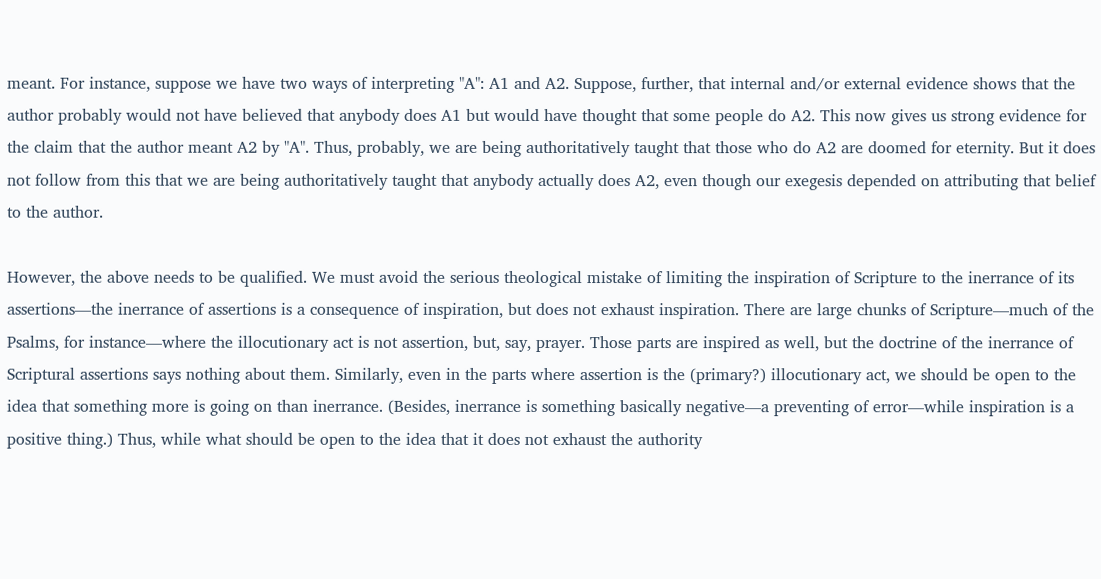meant. For instance, suppose we have two ways of interpreting "A": A1 and A2. Suppose, further, that internal and/or external evidence shows that the author probably would not have believed that anybody does A1 but would have thought that some people do A2. This now gives us strong evidence for the claim that the author meant A2 by "A". Thus, probably, we are being authoritatively taught that those who do A2 are doomed for eternity. But it does not follow from this that we are being authoritatively taught that anybody actually does A2, even though our exegesis depended on attributing that belief to the author.

However, the above needs to be qualified. We must avoid the serious theological mistake of limiting the inspiration of Scripture to the inerrance of its assertions—the inerrance of assertions is a consequence of inspiration, but does not exhaust inspiration. There are large chunks of Scripture—much of the Psalms, for instance—where the illocutionary act is not assertion, but, say, prayer. Those parts are inspired as well, but the doctrine of the inerrance of Scriptural assertions says nothing about them. Similarly, even in the parts where assertion is the (primary?) illocutionary act, we should be open to the idea that something more is going on than inerrance. (Besides, inerrance is something basically negative—a preventing of error—while inspiration is a positive thing.) Thus, while what should be open to the idea that it does not exhaust the authority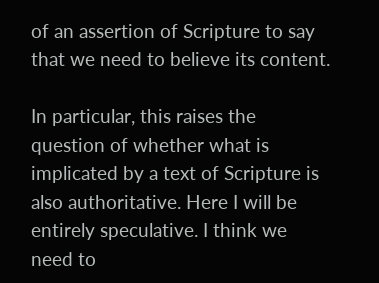of an assertion of Scripture to say that we need to believe its content.

In particular, this raises the question of whether what is implicated by a text of Scripture is also authoritative. Here I will be entirely speculative. I think we need to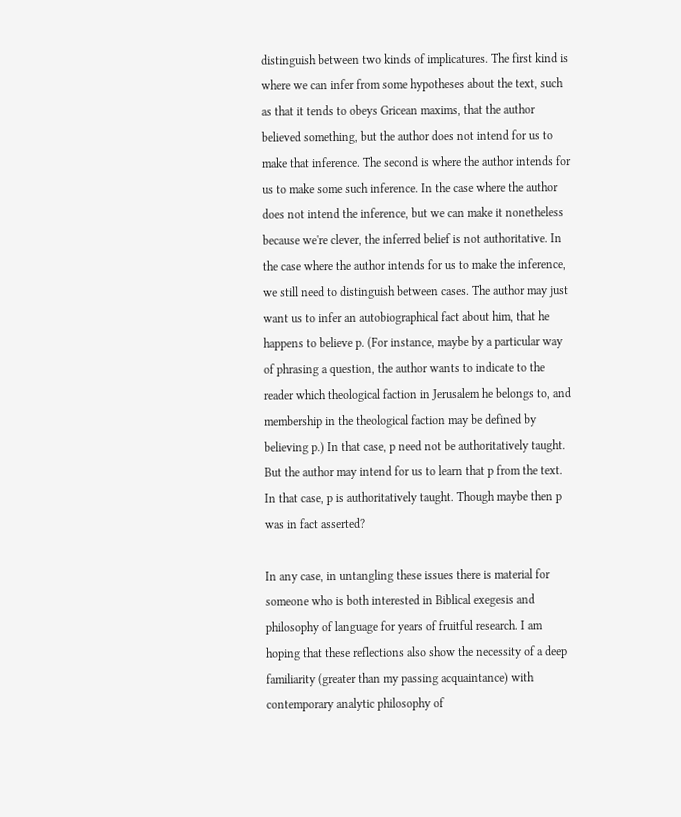distinguish between two kinds of implicatures. The first kind is where we can infer from some hypotheses about the text, such as that it tends to obeys Gricean maxims, that the author believed something, but the author does not intend for us to make that inference. The second is where the author intends for us to make some such inference. In the case where the author does not intend the inference, but we can make it nonetheless because we're clever, the inferred belief is not authoritative. In the case where the author intends for us to make the inference, we still need to distinguish between cases. The author may just want us to infer an autobiographical fact about him, that he happens to believe p. (For instance, maybe by a particular way of phrasing a question, the author wants to indicate to the reader which theological faction in Jerusalem he belongs to, and membership in the theological faction may be defined by believing p.) In that case, p need not be authoritatively taught. But the author may intend for us to learn that p from the text. In that case, p is authoritatively taught. Though maybe then p was in fact asserted?

In any case, in untangling these issues there is material for someone who is both interested in Biblical exegesis and philosophy of language for years of fruitful research. I am hoping that these reflections also show the necessity of a deep familiarity (greater than my passing acquaintance) with contemporary analytic philosophy of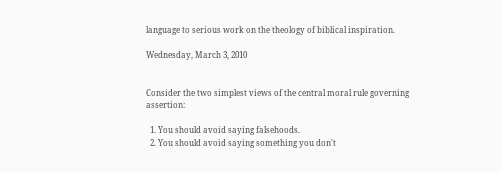language to serious work on the theology of biblical inspiration.

Wednesday, March 3, 2010


Consider the two simplest views of the central moral rule governing assertion:

  1. You should avoid saying falsehoods.
  2. You should avoid saying something you don't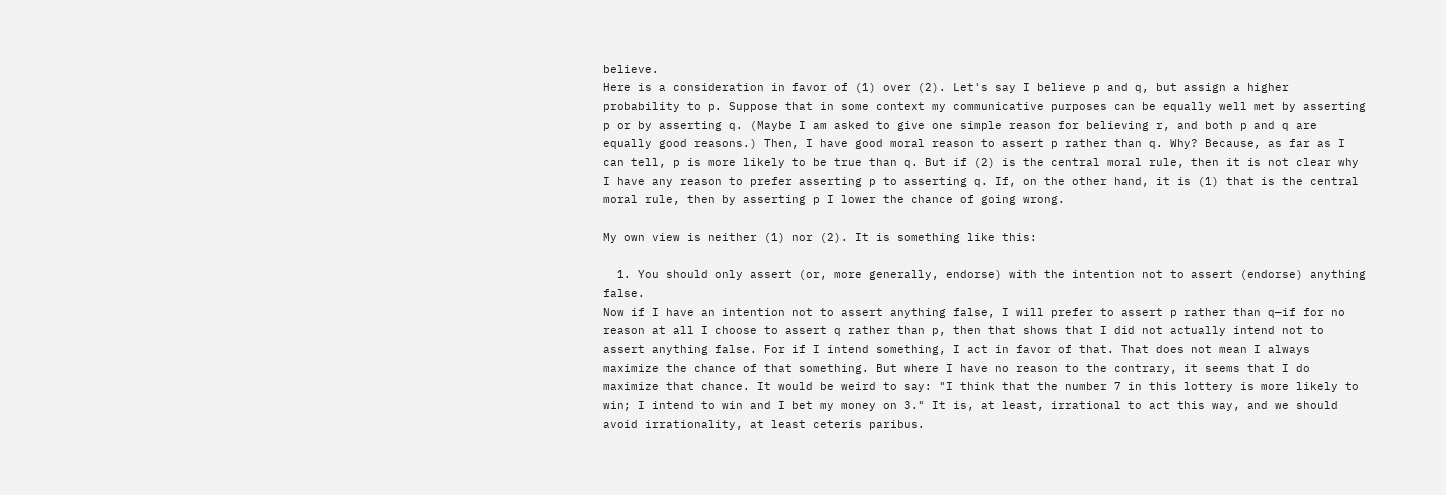believe.
Here is a consideration in favor of (1) over (2). Let's say I believe p and q, but assign a higher probability to p. Suppose that in some context my communicative purposes can be equally well met by asserting p or by asserting q. (Maybe I am asked to give one simple reason for believing r, and both p and q are equally good reasons.) Then, I have good moral reason to assert p rather than q. Why? Because, as far as I can tell, p is more likely to be true than q. But if (2) is the central moral rule, then it is not clear why I have any reason to prefer asserting p to asserting q. If, on the other hand, it is (1) that is the central moral rule, then by asserting p I lower the chance of going wrong.

My own view is neither (1) nor (2). It is something like this:

  1. You should only assert (or, more generally, endorse) with the intention not to assert (endorse) anything false.
Now if I have an intention not to assert anything false, I will prefer to assert p rather than q—if for no reason at all I choose to assert q rather than p, then that shows that I did not actually intend not to assert anything false. For if I intend something, I act in favor of that. That does not mean I always maximize the chance of that something. But where I have no reason to the contrary, it seems that I do maximize that chance. It would be weird to say: "I think that the number 7 in this lottery is more likely to win; I intend to win and I bet my money on 3." It is, at least, irrational to act this way, and we should avoid irrationality, at least ceteris paribus.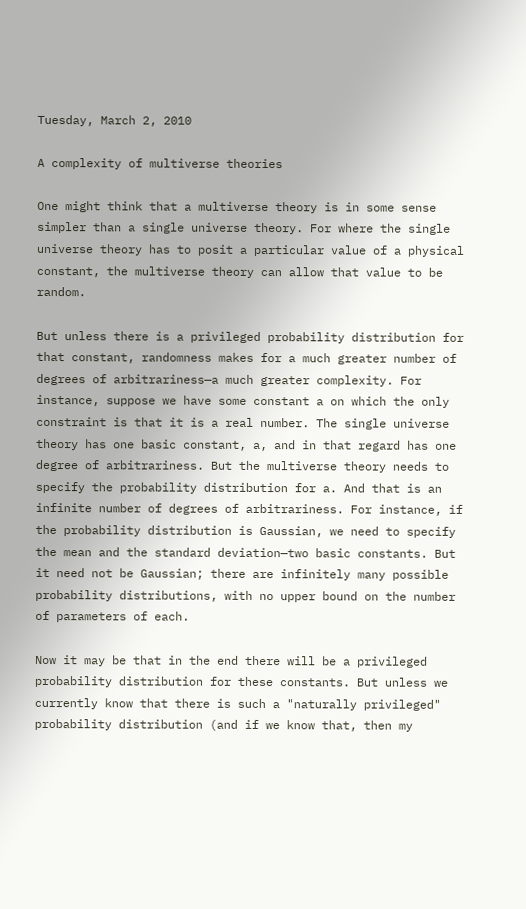Tuesday, March 2, 2010

A complexity of multiverse theories

One might think that a multiverse theory is in some sense simpler than a single universe theory. For where the single universe theory has to posit a particular value of a physical constant, the multiverse theory can allow that value to be random.

But unless there is a privileged probability distribution for that constant, randomness makes for a much greater number of degrees of arbitrariness—a much greater complexity. For instance, suppose we have some constant a on which the only constraint is that it is a real number. The single universe theory has one basic constant, a, and in that regard has one degree of arbitrariness. But the multiverse theory needs to specify the probability distribution for a. And that is an infinite number of degrees of arbitrariness. For instance, if the probability distribution is Gaussian, we need to specify the mean and the standard deviation—two basic constants. But it need not be Gaussian; there are infinitely many possible probability distributions, with no upper bound on the number of parameters of each.

Now it may be that in the end there will be a privileged probability distribution for these constants. But unless we currently know that there is such a "naturally privileged" probability distribution (and if we know that, then my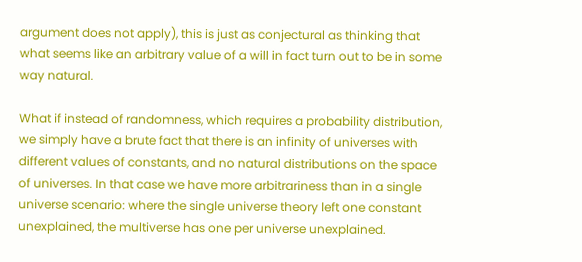argument does not apply), this is just as conjectural as thinking that what seems like an arbitrary value of a will in fact turn out to be in some way natural.

What if instead of randomness, which requires a probability distribution, we simply have a brute fact that there is an infinity of universes with different values of constants, and no natural distributions on the space of universes. In that case we have more arbitrariness than in a single universe scenario: where the single universe theory left one constant unexplained, the multiverse has one per universe unexplained.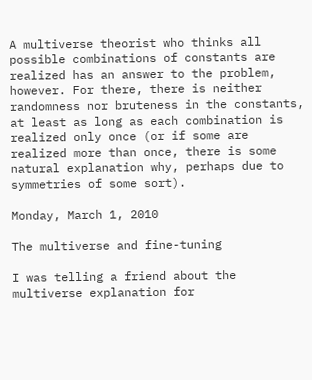A multiverse theorist who thinks all possible combinations of constants are realized has an answer to the problem, however. For there, there is neither randomness nor bruteness in the constants, at least as long as each combination is realized only once (or if some are realized more than once, there is some natural explanation why, perhaps due to symmetries of some sort).

Monday, March 1, 2010

The multiverse and fine-tuning

I was telling a friend about the multiverse explanation for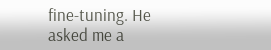fine-tuning. He asked me a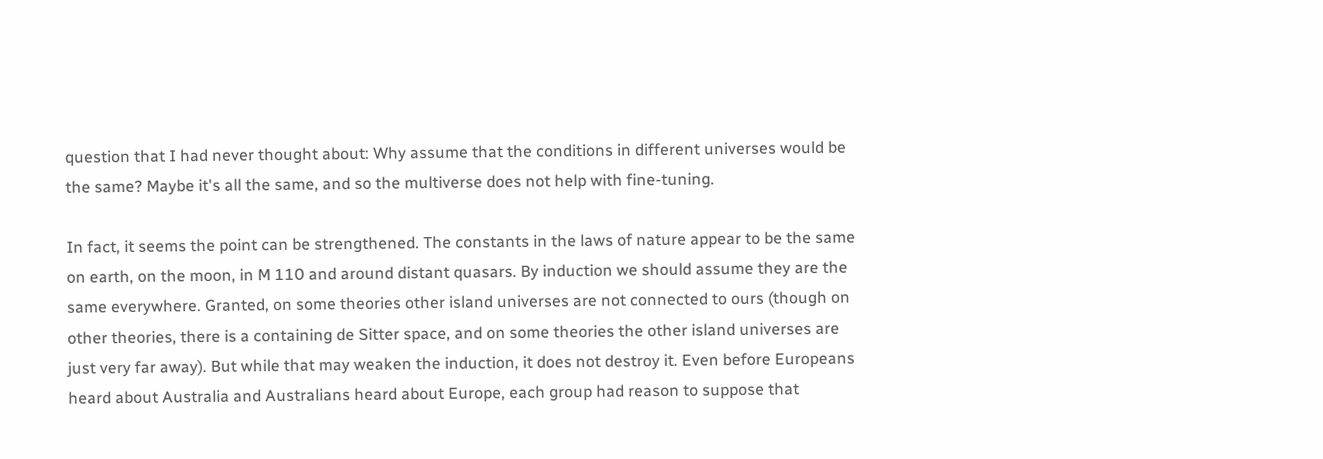question that I had never thought about: Why assume that the conditions in different universes would be the same? Maybe it's all the same, and so the multiverse does not help with fine-tuning.

In fact, it seems the point can be strengthened. The constants in the laws of nature appear to be the same on earth, on the moon, in M 110 and around distant quasars. By induction we should assume they are the same everywhere. Granted, on some theories other island universes are not connected to ours (though on other theories, there is a containing de Sitter space, and on some theories the other island universes are just very far away). But while that may weaken the induction, it does not destroy it. Even before Europeans heard about Australia and Australians heard about Europe, each group had reason to suppose that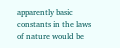apparently basic constants in the laws of nature would be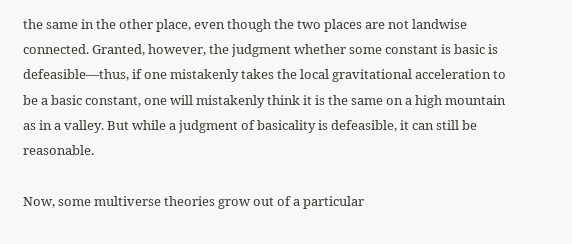the same in the other place, even though the two places are not landwise connected. Granted, however, the judgment whether some constant is basic is defeasible—thus, if one mistakenly takes the local gravitational acceleration to be a basic constant, one will mistakenly think it is the same on a high mountain as in a valley. But while a judgment of basicality is defeasible, it can still be reasonable.

Now, some multiverse theories grow out of a particular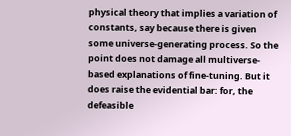physical theory that implies a variation of constants, say because there is given some universe-generating process. So the point does not damage all multiverse-based explanations of fine-tuning. But it does raise the evidential bar: for, the defeasible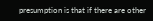presumption is that if there are other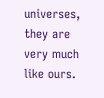universes, they are very much like ours.